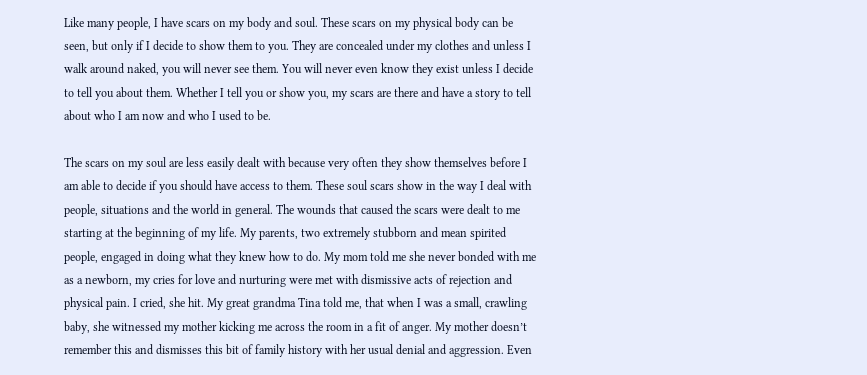Like many people, I have scars on my body and soul. These scars on my physical body can be seen, but only if I decide to show them to you. They are concealed under my clothes and unless I walk around naked, you will never see them. You will never even know they exist unless I decide to tell you about them. Whether I tell you or show you, my scars are there and have a story to tell about who I am now and who I used to be.

The scars on my soul are less easily dealt with because very often they show themselves before I am able to decide if you should have access to them. These soul scars show in the way I deal with people, situations and the world in general. The wounds that caused the scars were dealt to me starting at the beginning of my life. My parents, two extremely stubborn and mean spirited people, engaged in doing what they knew how to do. My mom told me she never bonded with me as a newborn, my cries for love and nurturing were met with dismissive acts of rejection and physical pain. I cried, she hit. My great grandma Tina told me, that when I was a small, crawling baby, she witnessed my mother kicking me across the room in a fit of anger. My mother doesn’t remember this and dismisses this bit of family history with her usual denial and aggression. Even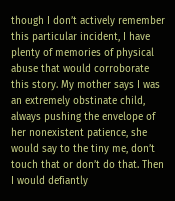though I don’t actively remember this particular incident, I have plenty of memories of physical abuse that would corroborate this story. My mother says I was an extremely obstinate child, always pushing the envelope of her nonexistent patience, she would say to the tiny me, don’t touch that or don’t do that. Then I would defiantly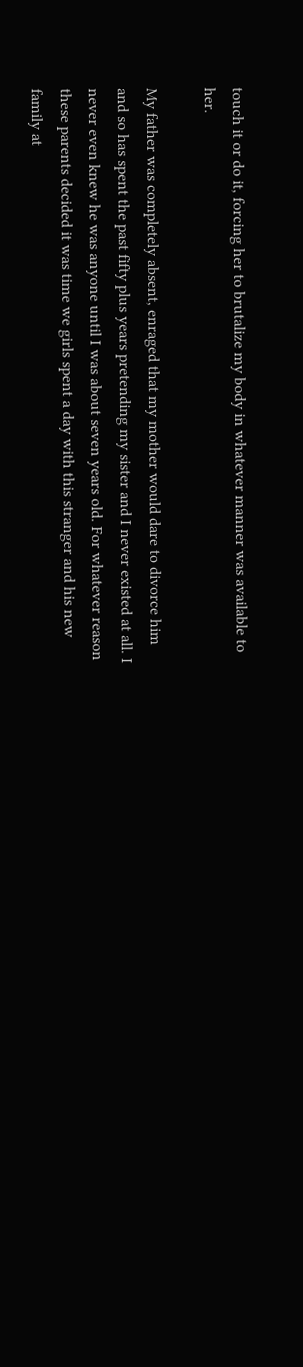touch it or do it, forcing her to brutalize my body in whatever manner was available to her.

My father was completely absent, enraged that my mother would dare to divorce him and so has spent the past fifty plus years pretending my sister and I never existed at all. I never even knew he was anyone until I was about seven years old. For whatever reason these parents decided it was time we girls spent a day with this stranger and his new family at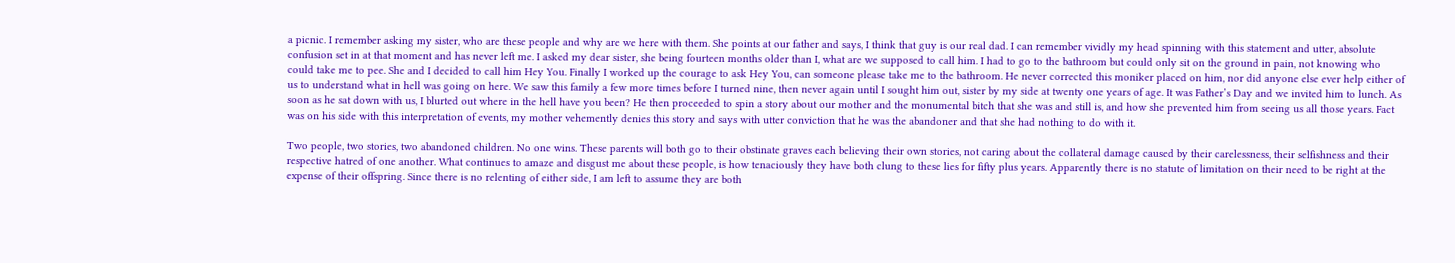a picnic. I remember asking my sister, who are these people and why are we here with them. She points at our father and says, I think that guy is our real dad. I can remember vividly my head spinning with this statement and utter, absolute confusion set in at that moment and has never left me. I asked my dear sister, she being fourteen months older than I, what are we supposed to call him. I had to go to the bathroom but could only sit on the ground in pain, not knowing who could take me to pee. She and I decided to call him Hey You. Finally I worked up the courage to ask Hey You, can someone please take me to the bathroom. He never corrected this moniker placed on him, nor did anyone else ever help either of us to understand what in hell was going on here. We saw this family a few more times before I turned nine, then never again until I sought him out, sister by my side at twenty one years of age. It was Father’s Day and we invited him to lunch. As soon as he sat down with us, I blurted out where in the hell have you been? He then proceeded to spin a story about our mother and the monumental bitch that she was and still is, and how she prevented him from seeing us all those years. Fact was on his side with this interpretation of events, my mother vehemently denies this story and says with utter conviction that he was the abandoner and that she had nothing to do with it.

Two people, two stories, two abandoned children. No one wins. These parents will both go to their obstinate graves each believing their own stories, not caring about the collateral damage caused by their carelessness, their selfishness and their respective hatred of one another. What continues to amaze and disgust me about these people, is how tenaciously they have both clung to these lies for fifty plus years. Apparently there is no statute of limitation on their need to be right at the expense of their offspring. Since there is no relenting of either side, I am left to assume they are both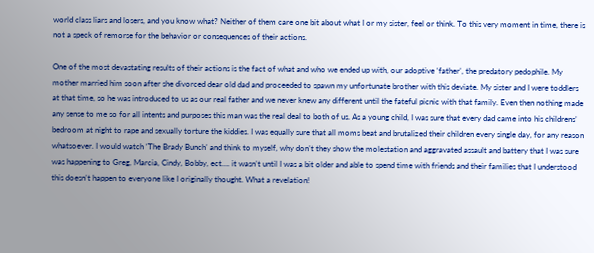world class liars and losers, and you know what? Neither of them care one bit about what I or my sister, feel or think. To this very moment in time, there is not a speck of remorse for the behavior or consequences of their actions.

One of the most devastating results of their actions is the fact of what and who we ended up with, our adoptive ‘father’, the predatory pedophile. My mother married him soon after she divorced dear old dad and proceeded to spawn my unfortunate brother with this deviate. My sister and I were toddlers at that time, so he was introduced to us as our real father and we never knew any different until the fateful picnic with that family. Even then nothing made any sense to me so for all intents and purposes this man was the real deal to both of us. As a young child, I was sure that every dad came into his childrens’ bedroom at night to rape and sexually torture the kiddies. I was equally sure that all moms beat and brutalized their children every single day, for any reason whatsoever. I would watch ‘The Brady Bunch’ and think to myself, why don’t they show the molestation and aggravated assault and battery that I was sure was happening to Greg, Marcia, Cindy, Bobby, ect…. it wasn’t until I was a bit older and able to spend time with friends and their families that I understood this doesn’t happen to everyone like I originally thought. What a revelation!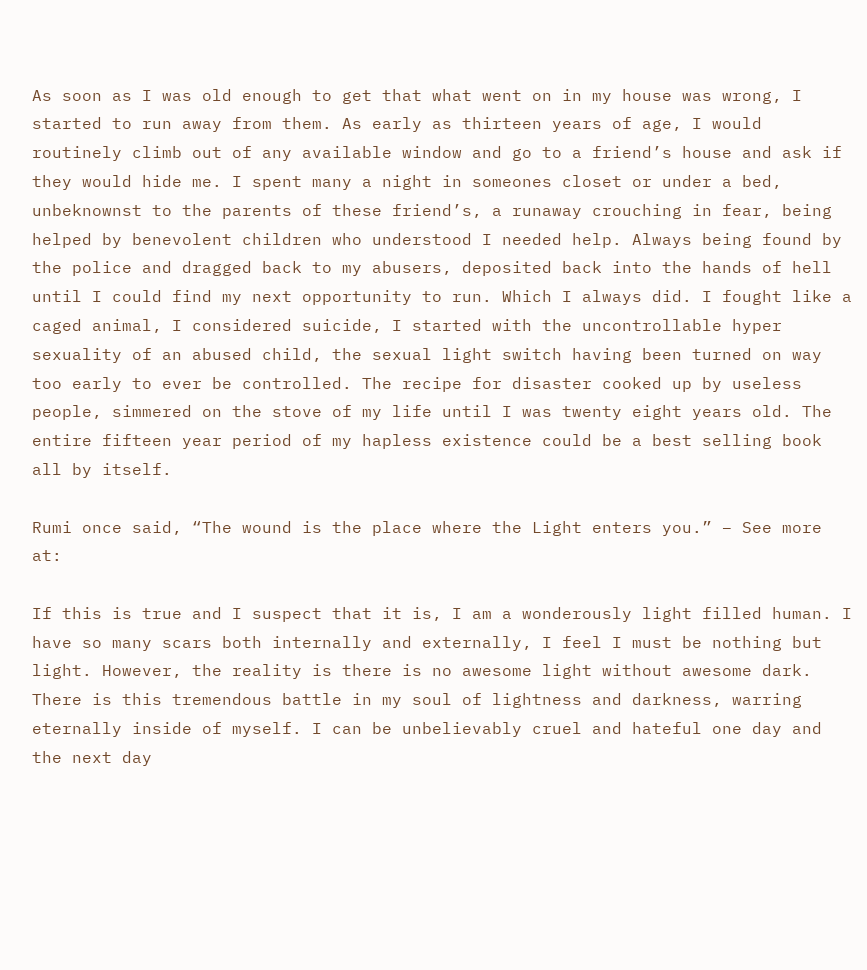As soon as I was old enough to get that what went on in my house was wrong, I started to run away from them. As early as thirteen years of age, I would routinely climb out of any available window and go to a friend’s house and ask if they would hide me. I spent many a night in someones closet or under a bed, unbeknownst to the parents of these friend’s, a runaway crouching in fear, being helped by benevolent children who understood I needed help. Always being found by the police and dragged back to my abusers, deposited back into the hands of hell until I could find my next opportunity to run. Which I always did. I fought like a caged animal, I considered suicide, I started with the uncontrollable hyper sexuality of an abused child, the sexual light switch having been turned on way too early to ever be controlled. The recipe for disaster cooked up by useless people, simmered on the stove of my life until I was twenty eight years old. The entire fifteen year period of my hapless existence could be a best selling book all by itself.

Rumi once said, “The wound is the place where the Light enters you.” – See more at:

If this is true and I suspect that it is, I am a wonderously light filled human. I have so many scars both internally and externally, I feel I must be nothing but light. However, the reality is there is no awesome light without awesome dark. There is this tremendous battle in my soul of lightness and darkness, warring eternally inside of myself. I can be unbelievably cruel and hateful one day and the next day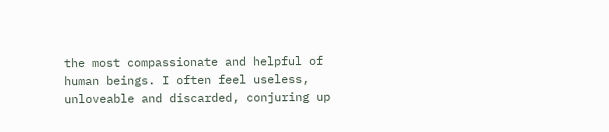the most compassionate and helpful of human beings. I often feel useless, unloveable and discarded, conjuring up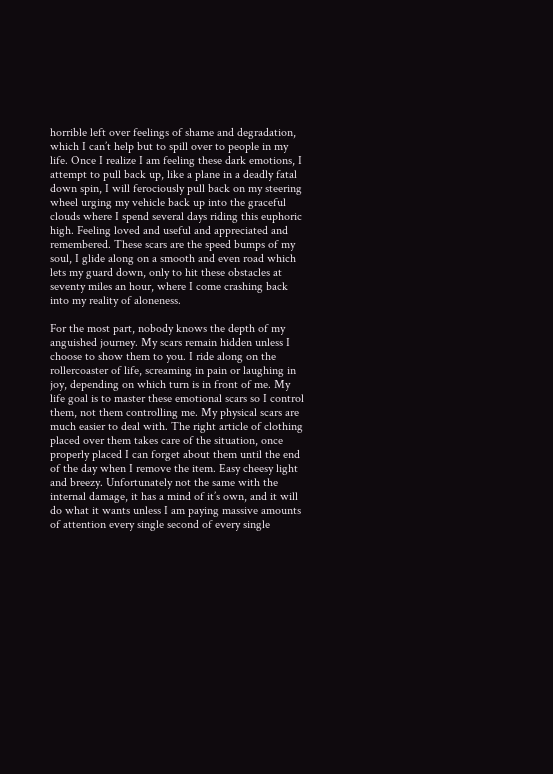horrible left over feelings of shame and degradation, which I can’t help but to spill over to people in my life. Once I realize I am feeling these dark emotions, I attempt to pull back up, like a plane in a deadly fatal down spin, I will ferociously pull back on my steering wheel urging my vehicle back up into the graceful clouds where I spend several days riding this euphoric high. Feeling loved and useful and appreciated and remembered. These scars are the speed bumps of my soul, I glide along on a smooth and even road which lets my guard down, only to hit these obstacles at seventy miles an hour, where I come crashing back into my reality of aloneness.

For the most part, nobody knows the depth of my anguished journey. My scars remain hidden unless I choose to show them to you. I ride along on the rollercoaster of life, screaming in pain or laughing in joy, depending on which turn is in front of me. My life goal is to master these emotional scars so I control them, not them controlling me. My physical scars are much easier to deal with. The right article of clothing placed over them takes care of the situation, once properly placed I can forget about them until the end of the day when I remove the item. Easy cheesy light and breezy. Unfortunately not the same with the internal damage, it has a mind of it’s own, and it will do what it wants unless I am paying massive amounts of attention every single second of every single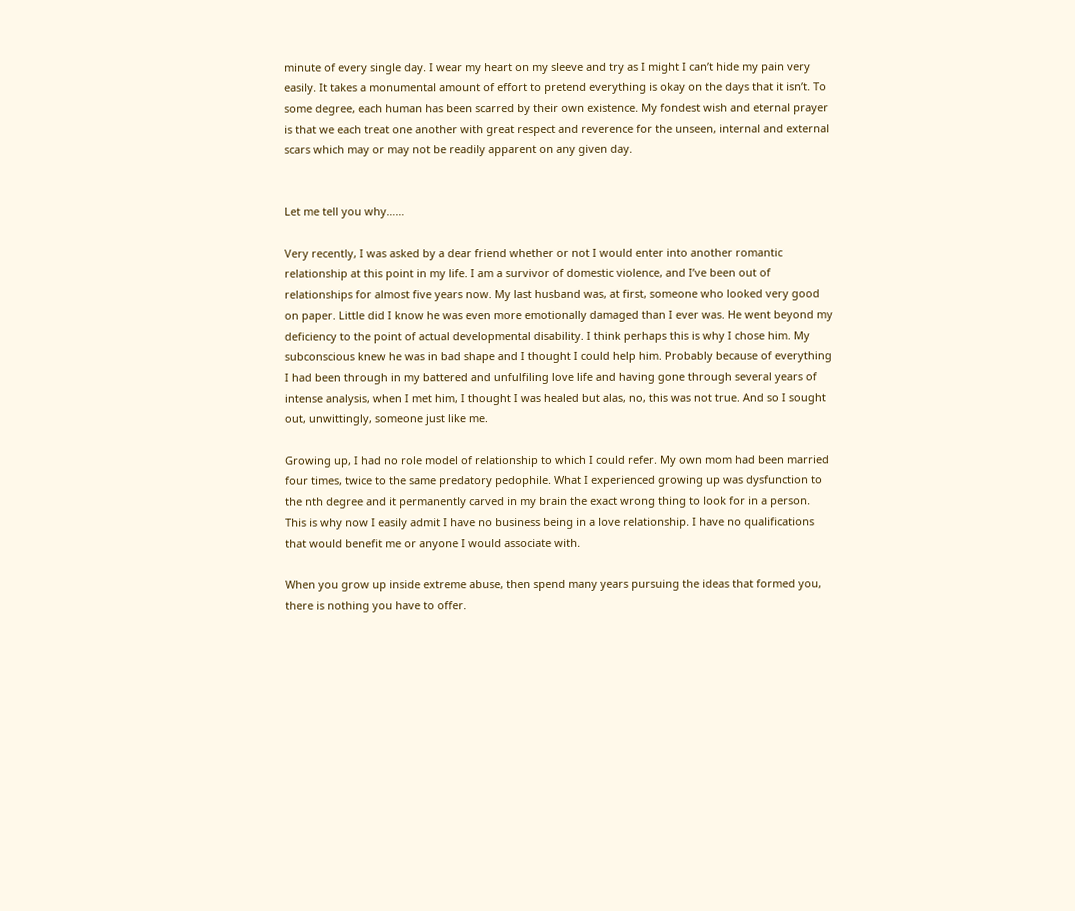minute of every single day. I wear my heart on my sleeve and try as I might I can’t hide my pain very easily. It takes a monumental amount of effort to pretend everything is okay on the days that it isn’t. To some degree, each human has been scarred by their own existence. My fondest wish and eternal prayer is that we each treat one another with great respect and reverence for the unseen, internal and external scars which may or may not be readily apparent on any given day.


Let me tell you why……

Very recently, I was asked by a dear friend whether or not I would enter into another romantic relationship at this point in my life. I am a survivor of domestic violence, and I’ve been out of relationships for almost five years now. My last husband was, at first, someone who looked very good on paper. Little did I know he was even more emotionally damaged than I ever was. He went beyond my deficiency to the point of actual developmental disability. I think perhaps this is why I chose him. My subconscious knew he was in bad shape and I thought I could help him. Probably because of everything I had been through in my battered and unfulfiling love life and having gone through several years of intense analysis, when I met him, I thought I was healed but alas, no, this was not true. And so I sought out, unwittingly, someone just like me.

Growing up, I had no role model of relationship to which I could refer. My own mom had been married four times, twice to the same predatory pedophile. What I experienced growing up was dysfunction to the nth degree and it permanently carved in my brain the exact wrong thing to look for in a person. This is why now I easily admit I have no business being in a love relationship. I have no qualifications that would benefit me or anyone I would associate with.

When you grow up inside extreme abuse, then spend many years pursuing the ideas that formed you, there is nothing you have to offer.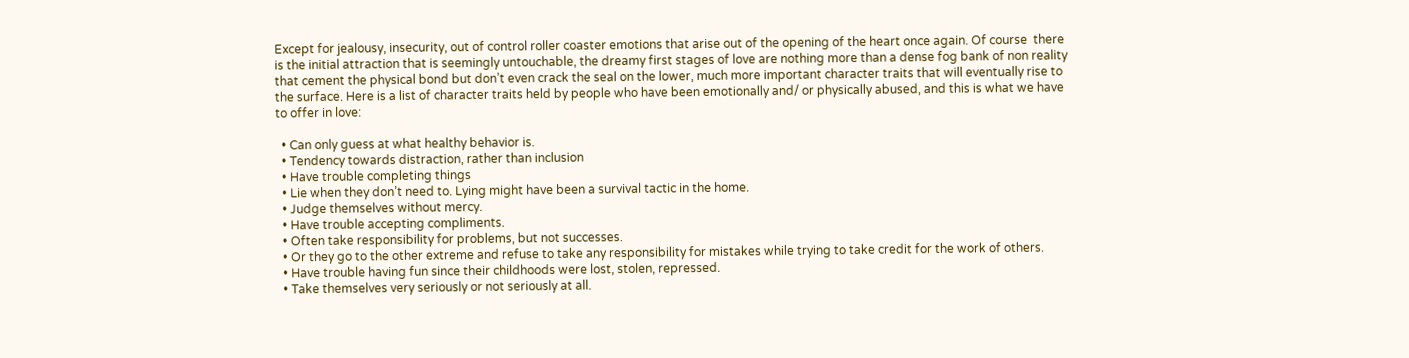Except for jealousy, insecurity, out of control roller coaster emotions that arise out of the opening of the heart once again. Of course  there is the initial attraction that is seemingly untouchable, the dreamy first stages of love are nothing more than a dense fog bank of non reality that cement the physical bond but don’t even crack the seal on the lower, much more important character traits that will eventually rise to the surface. Here is a list of character traits held by people who have been emotionally and/ or physically abused, and this is what we have to offer in love:

  • Can only guess at what healthy behavior is.
  • Tendency towards distraction, rather than inclusion
  • Have trouble completing things
  • Lie when they don’t need to. Lying might have been a survival tactic in the home.
  • Judge themselves without mercy.
  • Have trouble accepting compliments.
  • Often take responsibility for problems, but not successes.
  • Or they go to the other extreme and refuse to take any responsibility for mistakes while trying to take credit for the work of others.
  • Have trouble having fun since their childhoods were lost, stolen, repressed.
  • Take themselves very seriously or not seriously at all.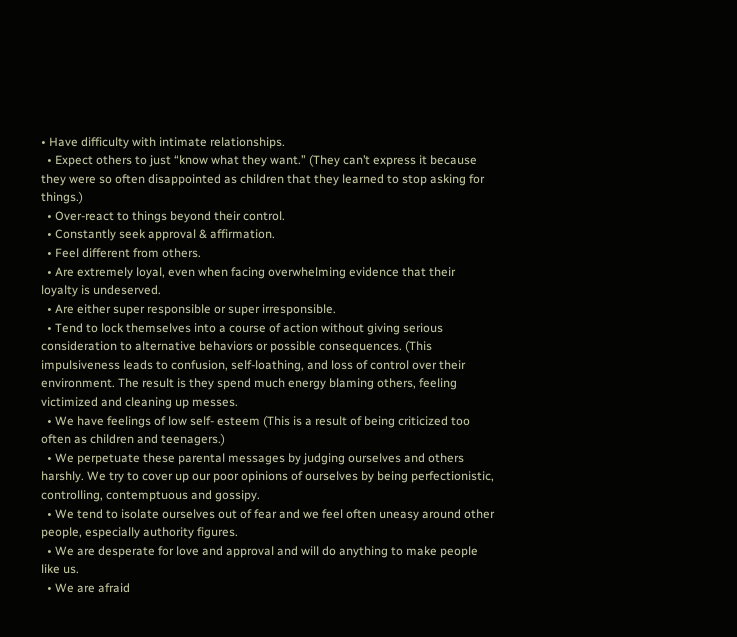• Have difficulty with intimate relationships.
  • Expect others to just “know what they want.” (They can’t express it because they were so often disappointed as children that they learned to stop asking for things.)
  • Over-react to things beyond their control.
  • Constantly seek approval & affirmation.
  • Feel different from others.
  • Are extremely loyal, even when facing overwhelming evidence that their loyalty is undeserved.
  • Are either super responsible or super irresponsible.
  • Tend to lock themselves into a course of action without giving serious consideration to alternative behaviors or possible consequences. (This impulsiveness leads to confusion, self-loathing, and loss of control over their environment. The result is they spend much energy blaming others, feeling victimized and cleaning up messes.
  • We have feelings of low self- esteem (This is a result of being criticized too often as children and teenagers.)
  • We perpetuate these parental messages by judging ourselves and others harshly. We try to cover up our poor opinions of ourselves by being perfectionistic, controlling, contemptuous and gossipy.
  • We tend to isolate ourselves out of fear and we feel often uneasy around other people, especially authority figures.
  • We are desperate for love and approval and will do anything to make people like us.
  • We are afraid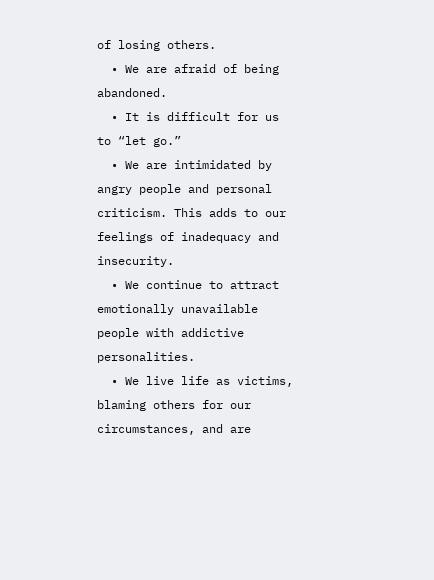of losing others.
  • We are afraid of being abandoned.
  • It is difficult for us to “let go.”
  • We are intimidated by angry people and personal criticism. This adds to our feelings of inadequacy and insecurity.
  • We continue to attract emotionally unavailable people with addictive personalities.
  • We live life as victims, blaming others for our circumstances, and are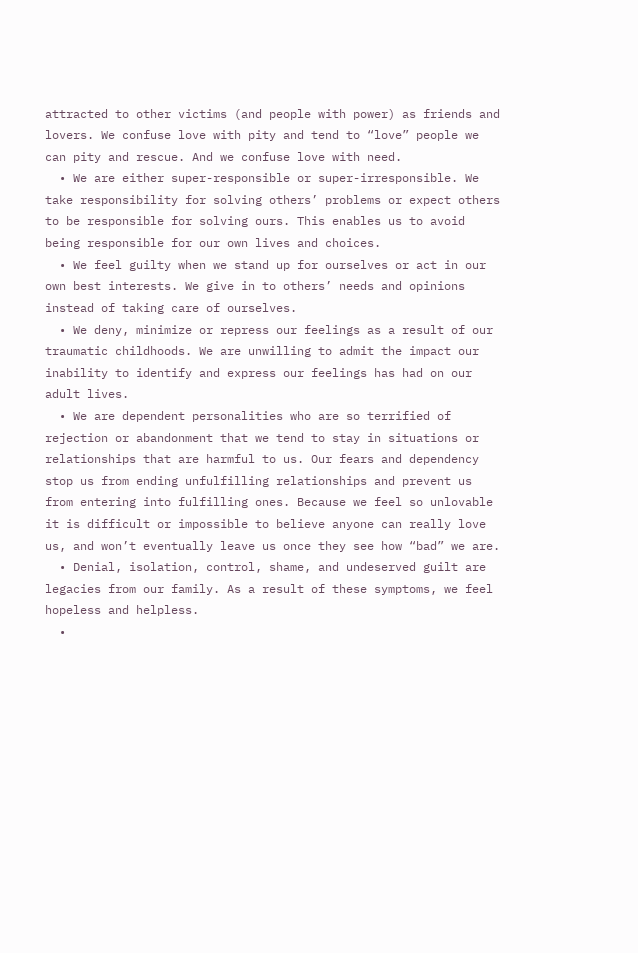attracted to other victims (and people with power) as friends and lovers. We confuse love with pity and tend to “love” people we can pity and rescue. And we confuse love with need.
  • We are either super-responsible or super-irresponsible. We take responsibility for solving others’ problems or expect others to be responsible for solving ours. This enables us to avoid being responsible for our own lives and choices.
  • We feel guilty when we stand up for ourselves or act in our own best interests. We give in to others’ needs and opinions instead of taking care of ourselves.
  • We deny, minimize or repress our feelings as a result of our traumatic childhoods. We are unwilling to admit the impact our inability to identify and express our feelings has had on our adult lives.
  • We are dependent personalities who are so terrified of rejection or abandonment that we tend to stay in situations or relationships that are harmful to us. Our fears and dependency stop us from ending unfulfilling relationships and prevent us from entering into fulfilling ones. Because we feel so unlovable it is difficult or impossible to believe anyone can really love us, and won’t eventually leave us once they see how “bad” we are.
  • Denial, isolation, control, shame, and undeserved guilt are legacies from our family. As a result of these symptoms, we feel hopeless and helpless.
  •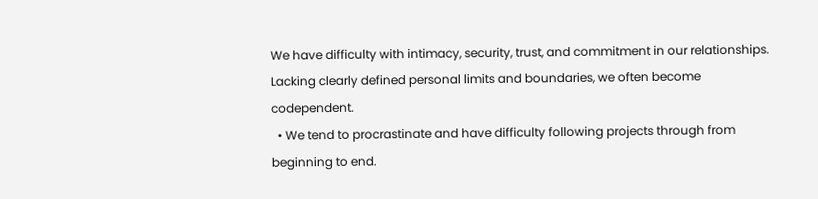We have difficulty with intimacy, security, trust, and commitment in our relationships. Lacking clearly defined personal limits and boundaries, we often become codependent.
  • We tend to procrastinate and have difficulty following projects through from beginning to end.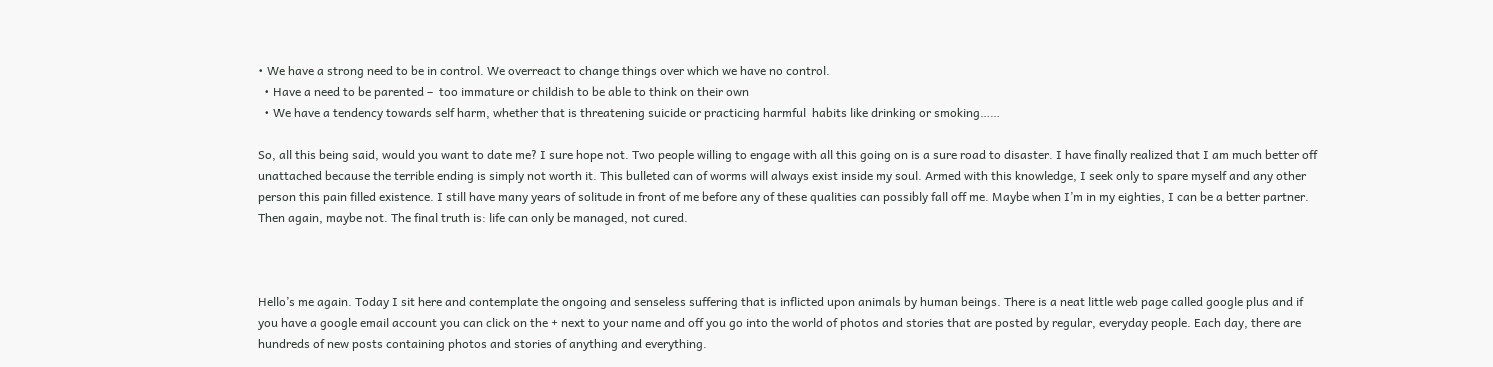• We have a strong need to be in control. We overreact to change things over which we have no control.
  • Have a need to be parented –  too immature or childish to be able to think on their own
  • We have a tendency towards self harm, whether that is threatening suicide or practicing harmful  habits like drinking or smoking……

So, all this being said, would you want to date me? I sure hope not. Two people willing to engage with all this going on is a sure road to disaster. I have finally realized that I am much better off unattached because the terrible ending is simply not worth it. This bulleted can of worms will always exist inside my soul. Armed with this knowledge, I seek only to spare myself and any other person this pain filled existence. I still have many years of solitude in front of me before any of these qualities can possibly fall off me. Maybe when I’m in my eighties, I can be a better partner. Then again, maybe not. The final truth is: life can only be managed, not cured.



Hello’s me again. Today I sit here and contemplate the ongoing and senseless suffering that is inflicted upon animals by human beings. There is a neat little web page called google plus and if you have a google email account you can click on the + next to your name and off you go into the world of photos and stories that are posted by regular, everyday people. Each day, there are hundreds of new posts containing photos and stories of anything and everything.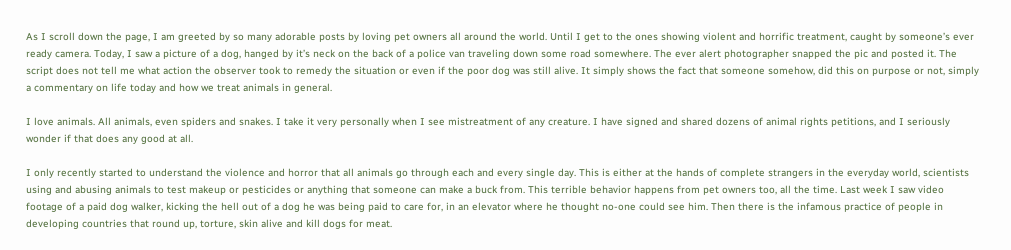As I scroll down the page, I am greeted by so many adorable posts by loving pet owners all around the world. Until I get to the ones showing violent and horrific treatment, caught by someone’s ever ready camera. Today, I saw a picture of a dog, hanged by it’s neck on the back of a police van traveling down some road somewhere. The ever alert photographer snapped the pic and posted it. The script does not tell me what action the observer took to remedy the situation or even if the poor dog was still alive. It simply shows the fact that someone somehow, did this on purpose or not, simply a commentary on life today and how we treat animals in general.

I love animals. All animals, even spiders and snakes. I take it very personally when I see mistreatment of any creature. I have signed and shared dozens of animal rights petitions, and I seriously wonder if that does any good at all.

I only recently started to understand the violence and horror that all animals go through each and every single day. This is either at the hands of complete strangers in the everyday world, scientists using and abusing animals to test makeup or pesticides or anything that someone can make a buck from. This terrible behavior happens from pet owners too, all the time. Last week I saw video footage of a paid dog walker, kicking the hell out of a dog he was being paid to care for, in an elevator where he thought no-one could see him. Then there is the infamous practice of people in developing countries that round up, torture, skin alive and kill dogs for meat.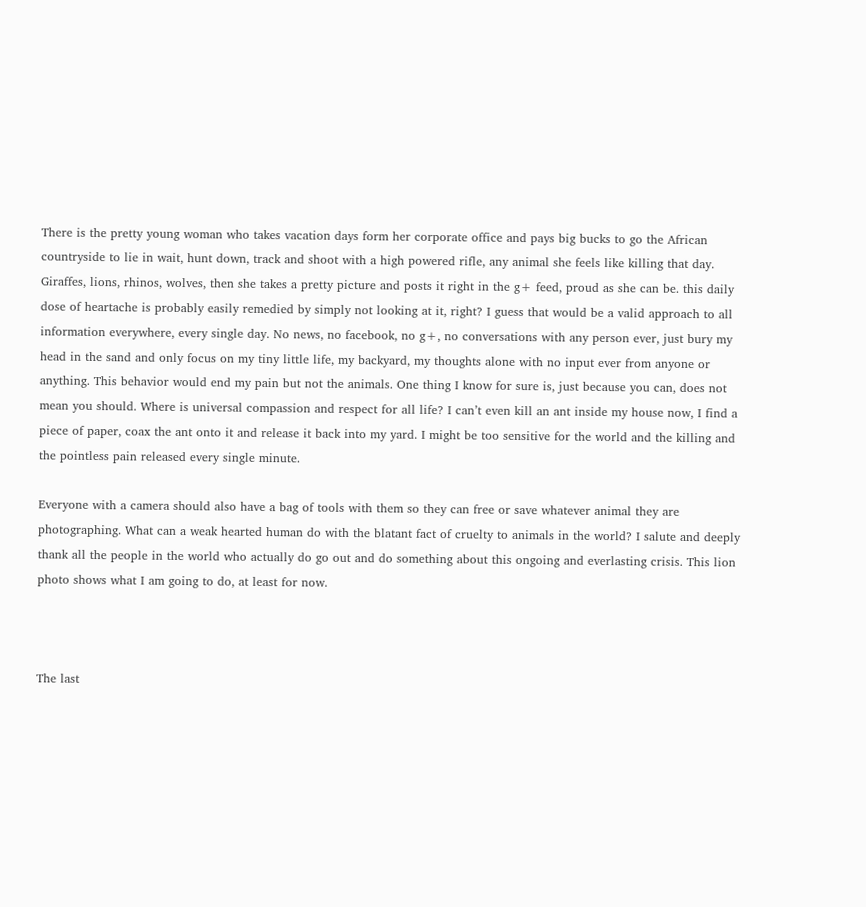There is the pretty young woman who takes vacation days form her corporate office and pays big bucks to go the African countryside to lie in wait, hunt down, track and shoot with a high powered rifle, any animal she feels like killing that day. Giraffes, lions, rhinos, wolves, then she takes a pretty picture and posts it right in the g+ feed, proud as she can be. this daily dose of heartache is probably easily remedied by simply not looking at it, right? I guess that would be a valid approach to all information everywhere, every single day. No news, no facebook, no g+, no conversations with any person ever, just bury my head in the sand and only focus on my tiny little life, my backyard, my thoughts alone with no input ever from anyone or anything. This behavior would end my pain but not the animals. One thing I know for sure is, just because you can, does not mean you should. Where is universal compassion and respect for all life? I can’t even kill an ant inside my house now, I find a piece of paper, coax the ant onto it and release it back into my yard. I might be too sensitive for the world and the killing and the pointless pain released every single minute.

Everyone with a camera should also have a bag of tools with them so they can free or save whatever animal they are photographing. What can a weak hearted human do with the blatant fact of cruelty to animals in the world? I salute and deeply thank all the people in the world who actually do go out and do something about this ongoing and everlasting crisis. This lion photo shows what I am going to do, at least for now.



The last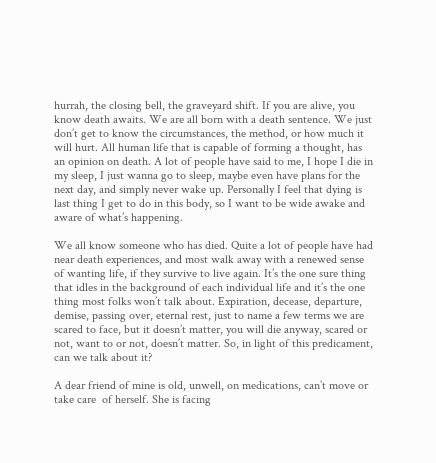hurrah, the closing bell, the graveyard shift. If you are alive, you know death awaits. We are all born with a death sentence. We just don’t get to know the circumstances, the method, or how much it will hurt. All human life that is capable of forming a thought, has an opinion on death. A lot of people have said to me, I hope I die in my sleep, I just wanna go to sleep, maybe even have plans for the next day, and simply never wake up. Personally I feel that dying is last thing I get to do in this body, so I want to be wide awake and aware of what’s happening.

We all know someone who has died. Quite a lot of people have had near death experiences, and most walk away with a renewed sense of wanting life, if they survive to live again. It’s the one sure thing that idles in the background of each individual life and it’s the one thing most folks won’t talk about. Expiration, decease, departure, demise, passing over, eternal rest, just to name a few terms we are scared to face, but it doesn’t matter, you will die anyway, scared or not, want to or not, doesn’t matter. So, in light of this predicament, can we talk about it?

A dear friend of mine is old, unwell, on medications, can’t move or take care  of herself. She is facing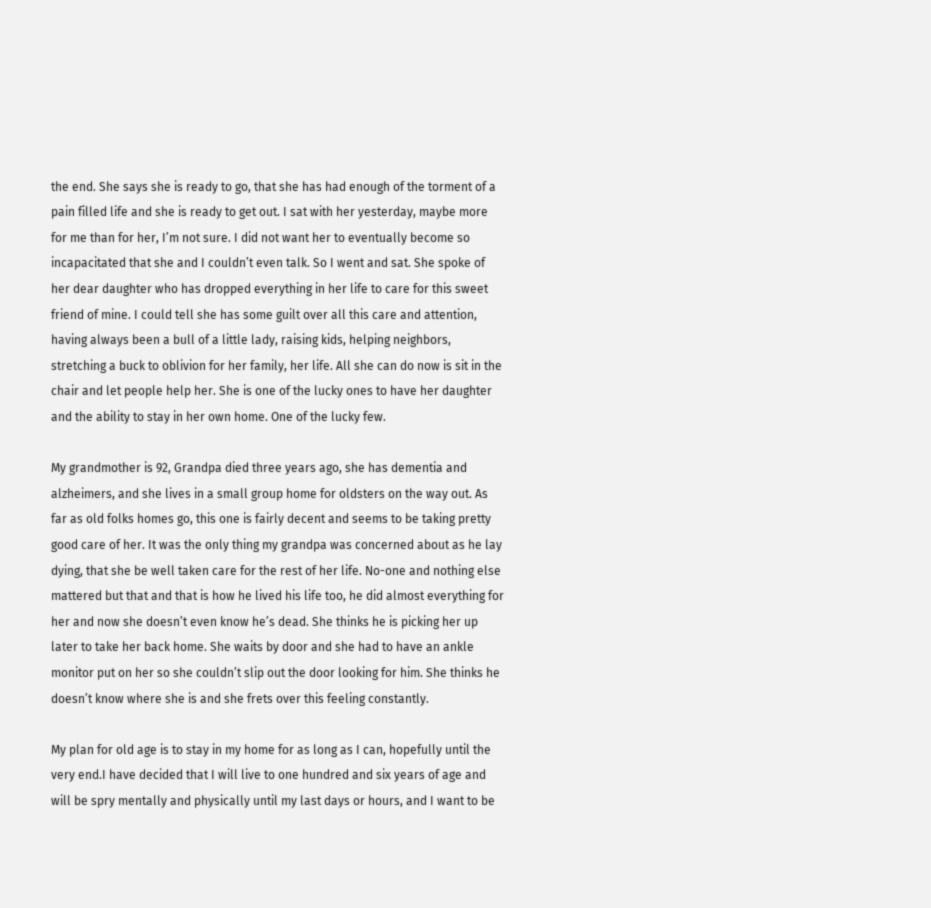the end. She says she is ready to go, that she has had enough of the torment of a pain filled life and she is ready to get out. I sat with her yesterday, maybe more for me than for her, I’m not sure. I did not want her to eventually become so incapacitated that she and I couldn’t even talk. So I went and sat. She spoke of her dear daughter who has dropped everything in her life to care for this sweet friend of mine. I could tell she has some guilt over all this care and attention, having always been a bull of a little lady, raising kids, helping neighbors, stretching a buck to oblivion for her family, her life. All she can do now is sit in the chair and let people help her. She is one of the lucky ones to have her daughter and the ability to stay in her own home. One of the lucky few.

My grandmother is 92, Grandpa died three years ago, she has dementia and alzheimers, and she lives in a small group home for oldsters on the way out. As far as old folks homes go, this one is fairly decent and seems to be taking pretty good care of her. It was the only thing my grandpa was concerned about as he lay dying, that she be well taken care for the rest of her life. No-one and nothing else mattered but that and that is how he lived his life too, he did almost everything for her and now she doesn’t even know he’s dead. She thinks he is picking her up later to take her back home. She waits by door and she had to have an ankle monitor put on her so she couldn’t slip out the door looking for him. She thinks he doesn’t know where she is and she frets over this feeling constantly.

My plan for old age is to stay in my home for as long as I can, hopefully until the very end.I have decided that I will live to one hundred and six years of age and will be spry mentally and physically until my last days or hours, and I want to be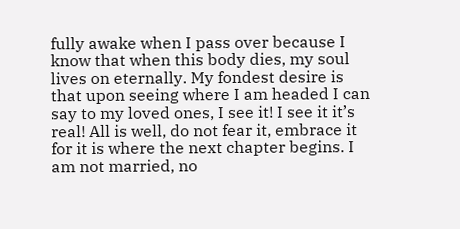fully awake when I pass over because I know that when this body dies, my soul lives on eternally. My fondest desire is that upon seeing where I am headed I can say to my loved ones, I see it! I see it it’s real! All is well, do not fear it, embrace it for it is where the next chapter begins. I am not married, no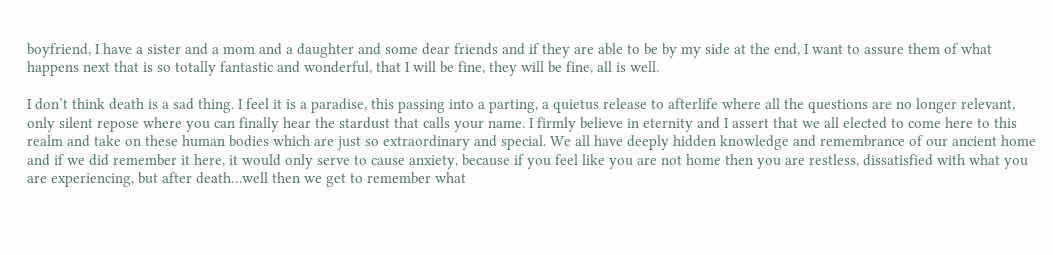boyfriend, I have a sister and a mom and a daughter and some dear friends and if they are able to be by my side at the end, I want to assure them of what happens next that is so totally fantastic and wonderful, that I will be fine, they will be fine, all is well.

I don’t think death is a sad thing. I feel it is a paradise, this passing into a parting, a quietus release to afterlife where all the questions are no longer relevant, only silent repose where you can finally hear the stardust that calls your name. I firmly believe in eternity and I assert that we all elected to come here to this realm and take on these human bodies which are just so extraordinary and special. We all have deeply hidden knowledge and remembrance of our ancient home and if we did remember it here, it would only serve to cause anxiety, because if you feel like you are not home then you are restless, dissatisfied with what you are experiencing, but after death…well then we get to remember what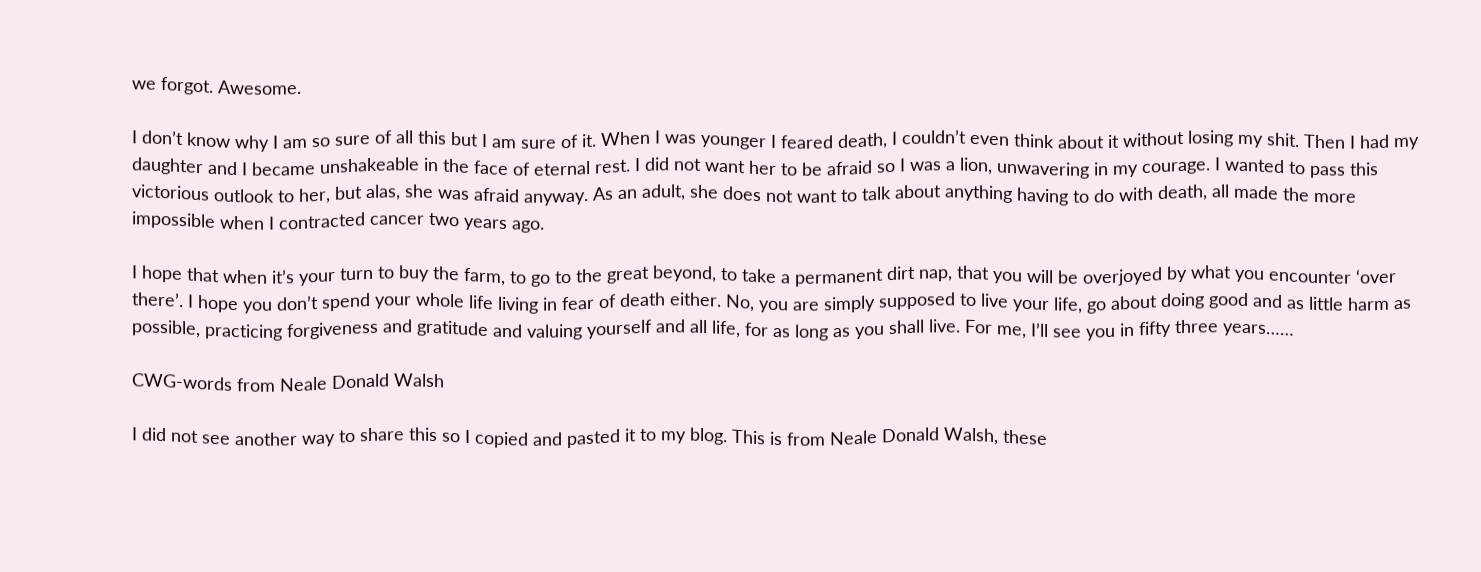we forgot. Awesome.

I don’t know why I am so sure of all this but I am sure of it. When I was younger I feared death, I couldn’t even think about it without losing my shit. Then I had my daughter and I became unshakeable in the face of eternal rest. I did not want her to be afraid so I was a lion, unwavering in my courage. I wanted to pass this victorious outlook to her, but alas, she was afraid anyway. As an adult, she does not want to talk about anything having to do with death, all made the more impossible when I contracted cancer two years ago.

I hope that when it’s your turn to buy the farm, to go to the great beyond, to take a permanent dirt nap, that you will be overjoyed by what you encounter ‘over there’. I hope you don’t spend your whole life living in fear of death either. No, you are simply supposed to live your life, go about doing good and as little harm as possible, practicing forgiveness and gratitude and valuing yourself and all life, for as long as you shall live. For me, I’ll see you in fifty three years……

CWG-words from Neale Donald Walsh

I did not see another way to share this so I copied and pasted it to my blog. This is from Neale Donald Walsh, these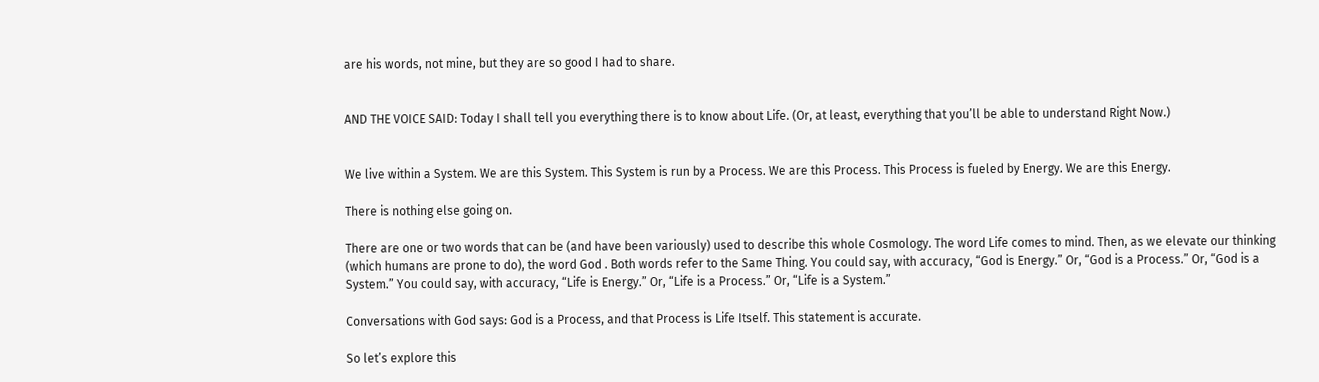are his words, not mine, but they are so good I had to share.


AND THE VOICE SAID: Today I shall tell you everything there is to know about Life. (Or, at least, everything that you’ll be able to understand Right Now.)


We live within a System. We are this System. This System is run by a Process. We are this Process. This Process is fueled by Energy. We are this Energy.

There is nothing else going on.

There are one or two words that can be (and have been variously) used to describe this whole Cosmology. The word Life comes to mind. Then, as we elevate our thinking (which humans are prone to do), the word God . Both words refer to the Same Thing. You could say, with accuracy, “God is Energy.” Or, “God is a Process.” Or, “God is a System.” You could say, with accuracy, “Life is Energy.” Or, “Life is a Process.” Or, “Life is a System.”

Conversations with God says: God is a Process, and that Process is Life Itself. This statement is accurate.

So let’s explore this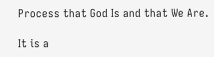Process that God Is and that We Are.

It is a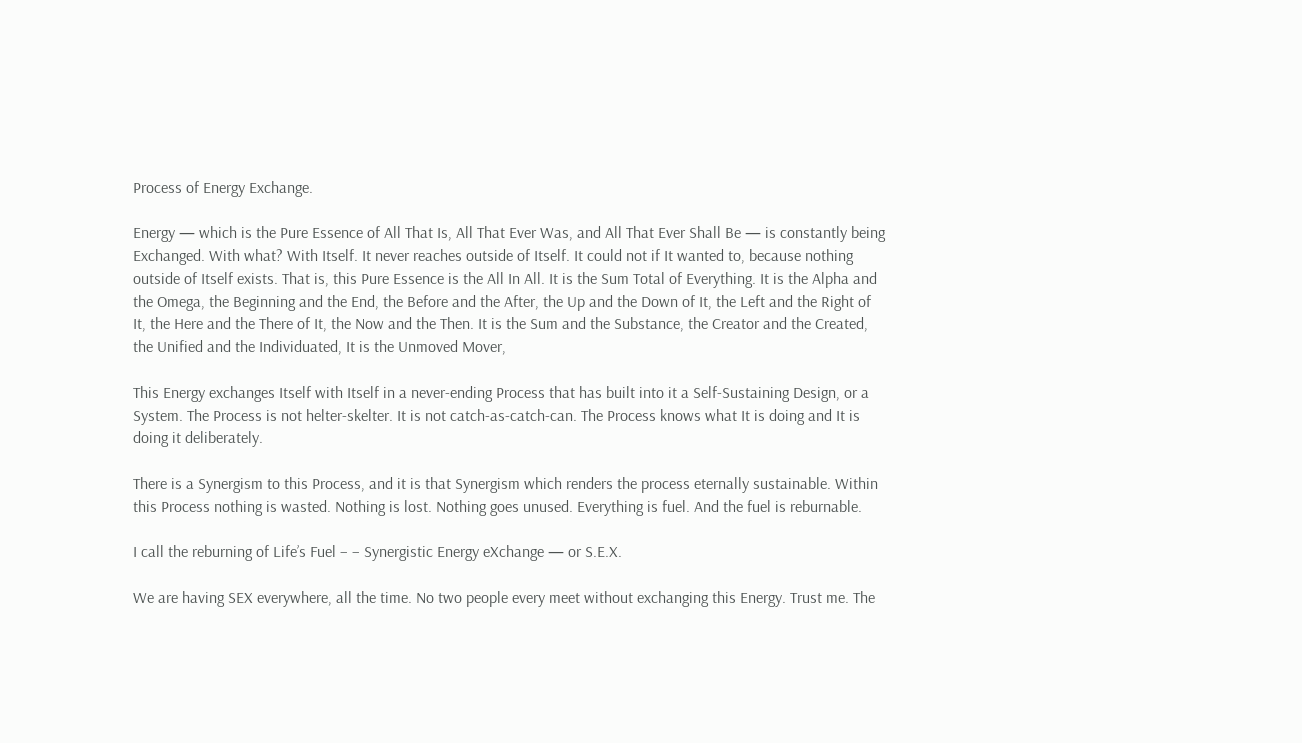Process of Energy Exchange.

Energy — which is the Pure Essence of All That Is, All That Ever Was, and All That Ever Shall Be — is constantly being Exchanged. With what? With Itself. It never reaches outside of Itself. It could not if It wanted to, because nothing outside of Itself exists. That is, this Pure Essence is the All In All. It is the Sum Total of Everything. It is the Alpha and the Omega, the Beginning and the End, the Before and the After, the Up and the Down of It, the Left and the Right of It, the Here and the There of It, the Now and the Then. It is the Sum and the Substance, the Creator and the Created, the Unified and the Individuated, It is the Unmoved Mover,

This Energy exchanges Itself with Itself in a never-ending Process that has built into it a Self-Sustaining Design, or a System. The Process is not helter-skelter. It is not catch-as-catch-can. The Process knows what It is doing and It is doing it deliberately.

There is a Synergism to this Process, and it is that Synergism which renders the process eternally sustainable. Within this Process nothing is wasted. Nothing is lost. Nothing goes unused. Everything is fuel. And the fuel is reburnable.

I call the reburning of Life’s Fuel – – Synergistic Energy eXchange — or S.E.X.

We are having SEX everywhere, all the time. No two people every meet without exchanging this Energy. Trust me. The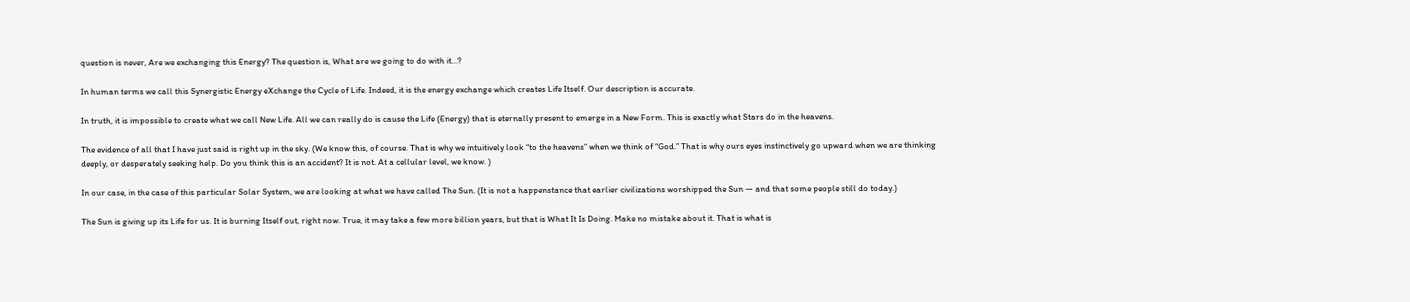question is never, Are we exchanging this Energy? The question is, What are we going to do with it…?

In human terms we call this Synergistic Energy eXchange the Cycle of Life. Indeed, it is the energy exchange which creates Life Itself. Our description is accurate.

In truth, it is impossible to create what we call New Life. All we can really do is cause the Life (Energy) that is eternally present to emerge in a New Form. This is exactly what Stars do in the heavens.

The evidence of all that I have just said is right up in the sky. (We know this, of course. That is why we intuitively look “to the heavens” when we think of “God.” That is why ours eyes instinctively go upward when we are thinking deeply, or desperately seeking help. Do you think this is an accident? It is not. At a cellular level, we know. )

In our case, in the case of this particular Solar System, we are looking at what we have called The Sun. (It is not a happenstance that earlier civilizations worshipped the Sun — and that some people still do today.)

The Sun is giving up its Life for us. It is burning Itself out, right now. True, it may take a few more billion years, but that is What It Is Doing. Make no mistake about it. That is what is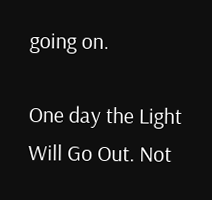going on.

One day the Light Will Go Out. Not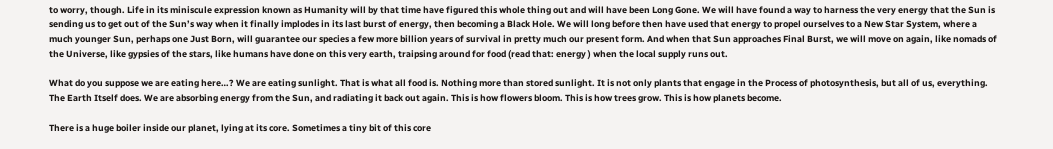to worry, though. Life in its miniscule expression known as Humanity will by that time have figured this whole thing out and will have been Long Gone. We will have found a way to harness the very energy that the Sun is sending us to get out of the Sun’s way when it finally implodes in its last burst of energy, then becoming a Black Hole. We will long before then have used that energy to propel ourselves to a New Star System, where a much younger Sun, perhaps one Just Born, will guarantee our species a few more billion years of survival in pretty much our present form. And when that Sun approaches Final Burst, we will move on again, like nomads of the Universe, like gypsies of the stars, like humans have done on this very earth, traipsing around for food (read that: energy ) when the local supply runs out.

What do you suppose we are eating here…? We are eating sunlight. That is what all food is. Nothing more than stored sunlight. It is not only plants that engage in the Process of photosynthesis, but all of us, everything. The Earth Itself does. We are absorbing energy from the Sun, and radiating it back out again. This is how flowers bloom. This is how trees grow. This is how planets become.

There is a huge boiler inside our planet, lying at its core. Sometimes a tiny bit of this core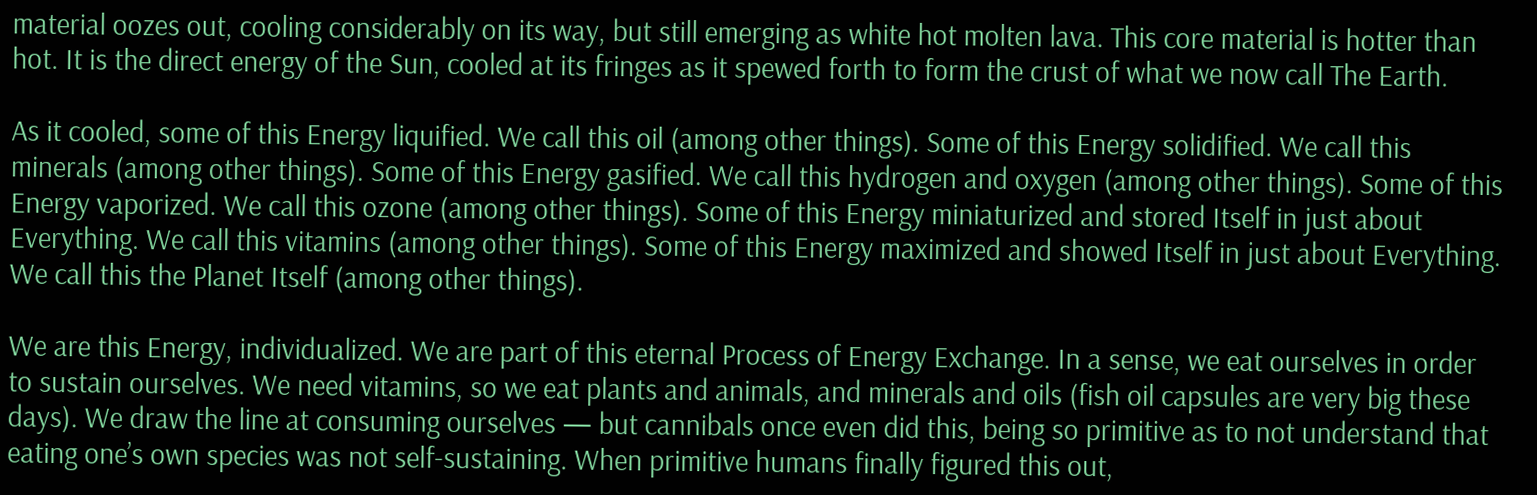material oozes out, cooling considerably on its way, but still emerging as white hot molten lava. This core material is hotter than hot. It is the direct energy of the Sun, cooled at its fringes as it spewed forth to form the crust of what we now call The Earth.

As it cooled, some of this Energy liquified. We call this oil (among other things). Some of this Energy solidified. We call this minerals (among other things). Some of this Energy gasified. We call this hydrogen and oxygen (among other things). Some of this Energy vaporized. We call this ozone (among other things). Some of this Energy miniaturized and stored Itself in just about Everything. We call this vitamins (among other things). Some of this Energy maximized and showed Itself in just about Everything. We call this the Planet Itself (among other things).

We are this Energy, individualized. We are part of this eternal Process of Energy Exchange. In a sense, we eat ourselves in order to sustain ourselves. We need vitamins, so we eat plants and animals, and minerals and oils (fish oil capsules are very big these days). We draw the line at consuming ourselves — but cannibals once even did this, being so primitive as to not understand that eating one’s own species was not self-sustaining. When primitive humans finally figured this out,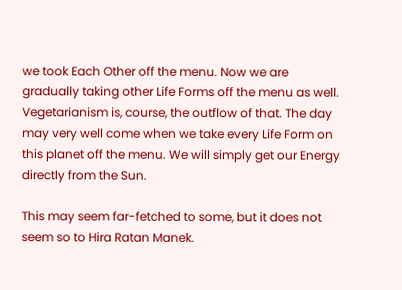we took Each Other off the menu. Now we are gradually taking other Life Forms off the menu as well. Vegetarianism is, course, the outflow of that. The day may very well come when we take every Life Form on this planet off the menu. We will simply get our Energy directly from the Sun.

This may seem far-fetched to some, but it does not seem so to Hira Ratan Manek.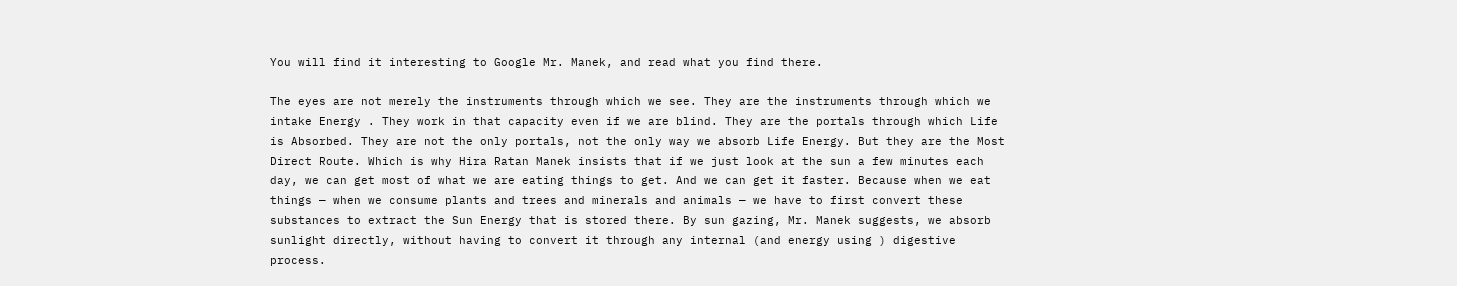You will find it interesting to Google Mr. Manek, and read what you find there.

The eyes are not merely the instruments through which we see. They are the instruments through which we intake Energy . They work in that capacity even if we are blind. They are the portals through which Life is Absorbed. They are not the only portals, not the only way we absorb Life Energy. But they are the Most Direct Route. Which is why Hira Ratan Manek insists that if we just look at the sun a few minutes each day, we can get most of what we are eating things to get. And we can get it faster. Because when we eat things — when we consume plants and trees and minerals and animals — we have to first convert these substances to extract the Sun Energy that is stored there. By sun gazing, Mr. Manek suggests, we absorb sunlight directly, without having to convert it through any internal (and energy using ) digestive process.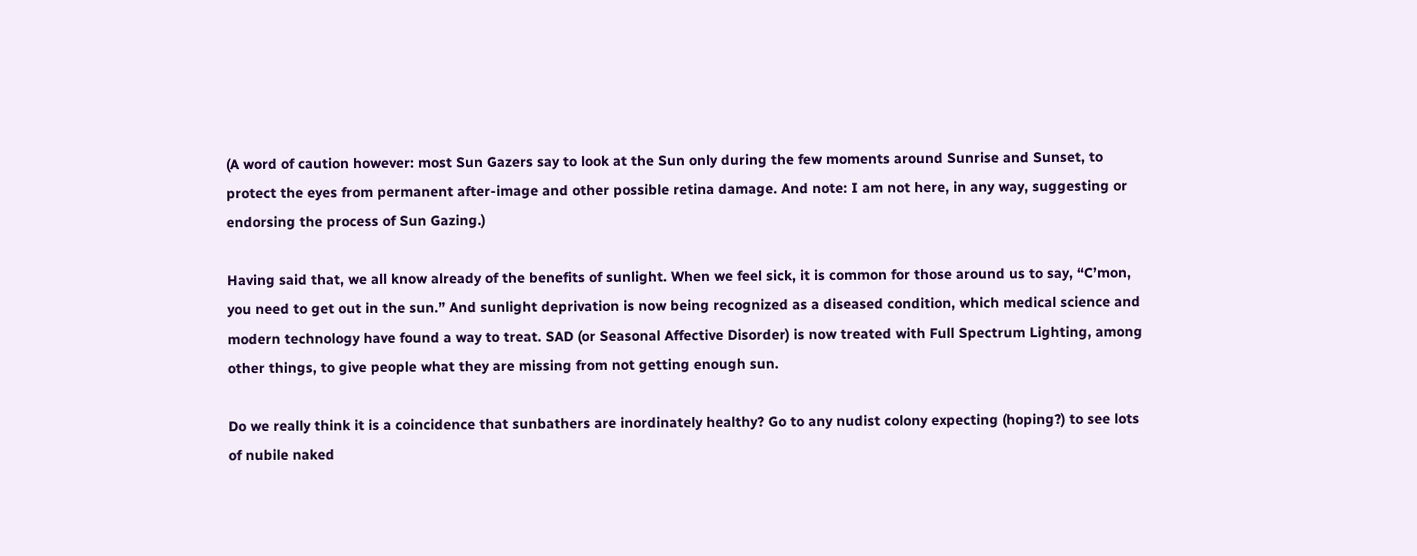(A word of caution however: most Sun Gazers say to look at the Sun only during the few moments around Sunrise and Sunset, to protect the eyes from permanent after-image and other possible retina damage. And note: I am not here, in any way, suggesting or endorsing the process of Sun Gazing.)

Having said that, we all know already of the benefits of sunlight. When we feel sick, it is common for those around us to say, “C’mon, you need to get out in the sun.” And sunlight deprivation is now being recognized as a diseased condition, which medical science and modern technology have found a way to treat. SAD (or Seasonal Affective Disorder) is now treated with Full Spectrum Lighting, among other things, to give people what they are missing from not getting enough sun.

Do we really think it is a coincidence that sunbathers are inordinately healthy? Go to any nudist colony expecting (hoping?) to see lots of nubile naked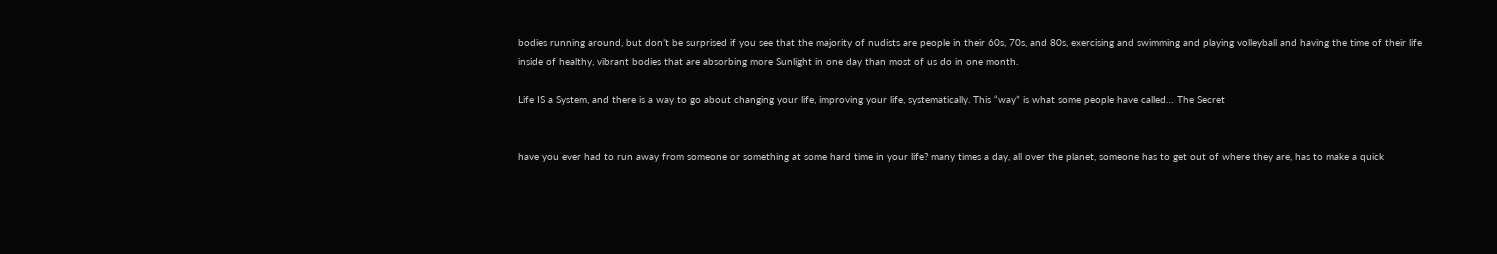bodies running around, but don’t be surprised if you see that the majority of nudists are people in their 60s, 70s, and 80s, exercising and swimming and playing volleyball and having the time of their life inside of healthy, vibrant bodies that are absorbing more Sunlight in one day than most of us do in one month.

Life IS a System, and there is a way to go about changing your life, improving your life, systematically. This “way” is what some people have called… The Secret


have you ever had to run away from someone or something at some hard time in your life? many times a day, all over the planet, someone has to get out of where they are, has to make a quick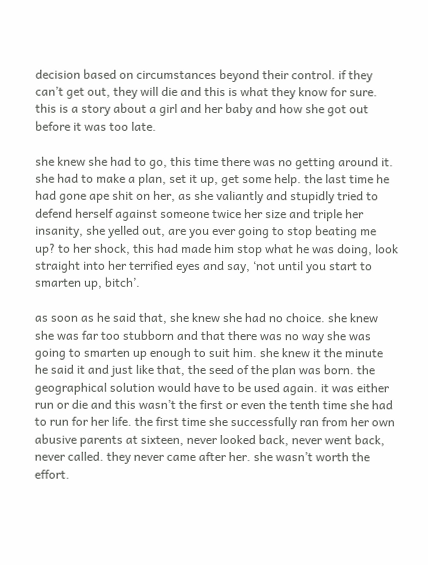decision based on circumstances beyond their control. if they can’t get out, they will die and this is what they know for sure. this is a story about a girl and her baby and how she got out before it was too late.

she knew she had to go, this time there was no getting around it. she had to make a plan, set it up, get some help. the last time he had gone ape shit on her, as she valiantly and stupidly tried to defend herself against someone twice her size and triple her insanity, she yelled out, are you ever going to stop beating me up? to her shock, this had made him stop what he was doing, look straight into her terrified eyes and say, ‘not until you start to smarten up, bitch’.

as soon as he said that, she knew she had no choice. she knew she was far too stubborn and that there was no way she was going to smarten up enough to suit him. she knew it the minute he said it and just like that, the seed of the plan was born. the geographical solution would have to be used again. it was either run or die and this wasn’t the first or even the tenth time she had to run for her life. the first time she successfully ran from her own abusive parents at sixteen, never looked back, never went back, never called. they never came after her. she wasn’t worth the effort.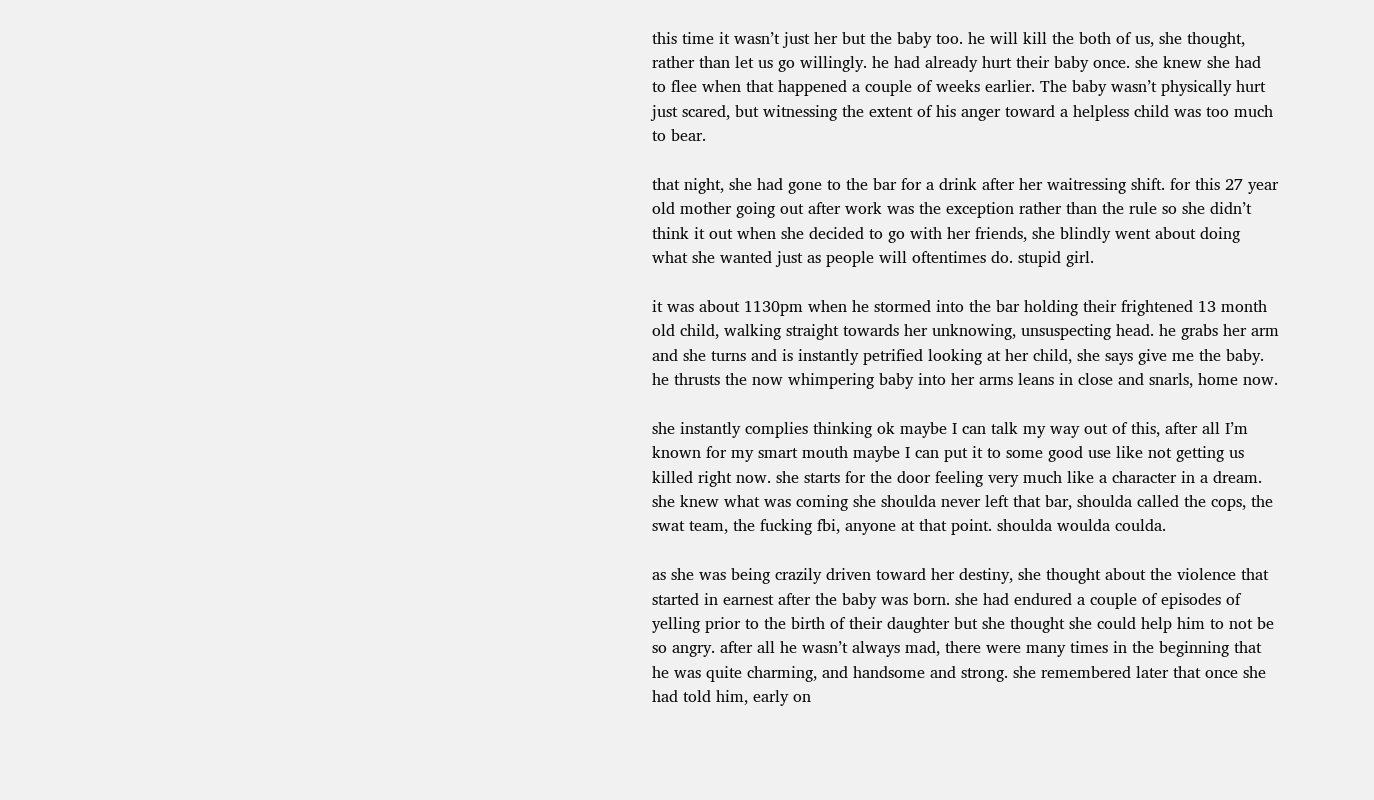this time it wasn’t just her but the baby too. he will kill the both of us, she thought, rather than let us go willingly. he had already hurt their baby once. she knew she had to flee when that happened a couple of weeks earlier. The baby wasn’t physically hurt just scared, but witnessing the extent of his anger toward a helpless child was too much to bear.

that night, she had gone to the bar for a drink after her waitressing shift. for this 27 year old mother going out after work was the exception rather than the rule so she didn’t think it out when she decided to go with her friends, she blindly went about doing what she wanted just as people will oftentimes do. stupid girl.

it was about 1130pm when he stormed into the bar holding their frightened 13 month old child, walking straight towards her unknowing, unsuspecting head. he grabs her arm and she turns and is instantly petrified looking at her child, she says give me the baby. he thrusts the now whimpering baby into her arms leans in close and snarls, home now.

she instantly complies thinking ok maybe I can talk my way out of this, after all I’m known for my smart mouth maybe I can put it to some good use like not getting us killed right now. she starts for the door feeling very much like a character in a dream. she knew what was coming she shoulda never left that bar, shoulda called the cops, the swat team, the fucking fbi, anyone at that point. shoulda woulda coulda.

as she was being crazily driven toward her destiny, she thought about the violence that started in earnest after the baby was born. she had endured a couple of episodes of yelling prior to the birth of their daughter but she thought she could help him to not be so angry. after all he wasn’t always mad, there were many times in the beginning that he was quite charming, and handsome and strong. she remembered later that once she had told him, early on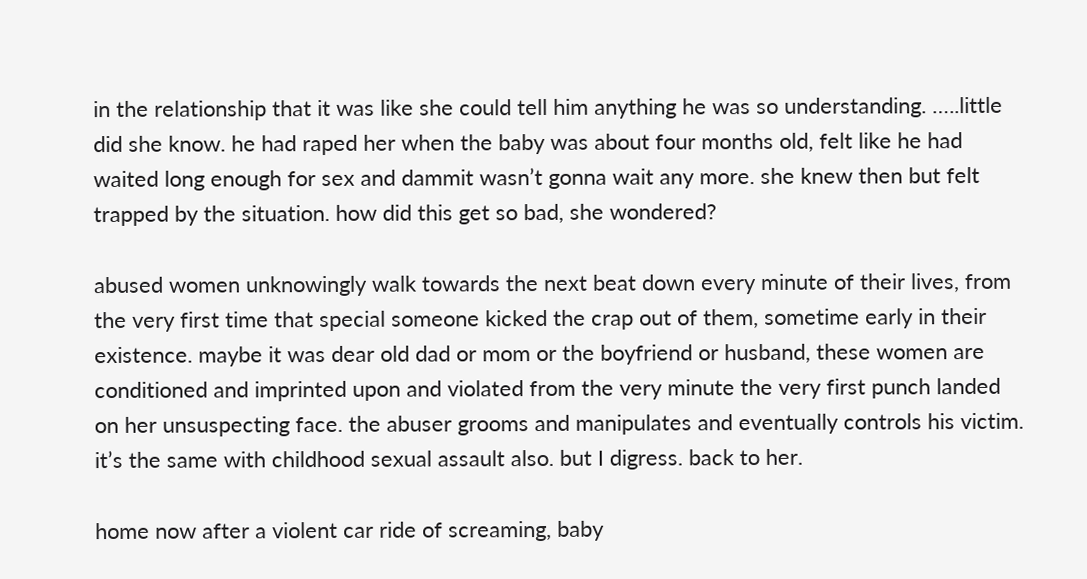in the relationship that it was like she could tell him anything he was so understanding. …..little did she know. he had raped her when the baby was about four months old, felt like he had waited long enough for sex and dammit wasn’t gonna wait any more. she knew then but felt trapped by the situation. how did this get so bad, she wondered?

abused women unknowingly walk towards the next beat down every minute of their lives, from the very first time that special someone kicked the crap out of them, sometime early in their existence. maybe it was dear old dad or mom or the boyfriend or husband, these women are conditioned and imprinted upon and violated from the very minute the very first punch landed on her unsuspecting face. the abuser grooms and manipulates and eventually controls his victim. it’s the same with childhood sexual assault also. but I digress. back to her.

home now after a violent car ride of screaming, baby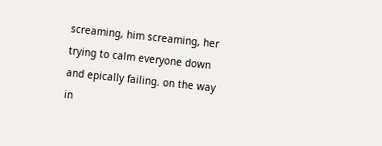screaming, him screaming, her trying to calm everyone down and epically failing. on the way in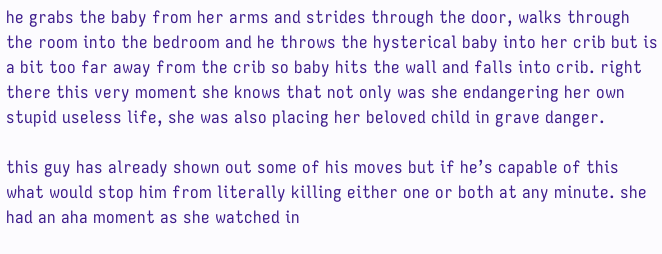he grabs the baby from her arms and strides through the door, walks through the room into the bedroom and he throws the hysterical baby into her crib but is a bit too far away from the crib so baby hits the wall and falls into crib. right there this very moment she knows that not only was she endangering her own stupid useless life, she was also placing her beloved child in grave danger.

this guy has already shown out some of his moves but if he’s capable of this what would stop him from literally killing either one or both at any minute. she had an aha moment as she watched in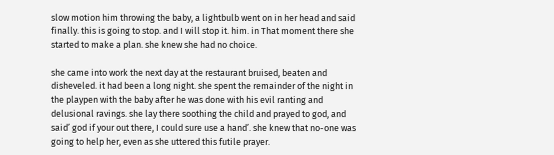slow motion him throwing the baby, a lightbulb went on in her head and said finally. this is going to stop. and I will stop it. him. in That moment there she started to make a plan. she knew she had no choice.

she came into work the next day at the restaurant bruised, beaten and disheveled. it had been a long night. she spent the remainder of the night in the playpen with the baby after he was done with his evil ranting and delusional ravings. she lay there soothing the child and prayed to god, and said’ god if your out there, I could sure use a hand’. she knew that no-one was going to help her, even as she uttered this futile prayer.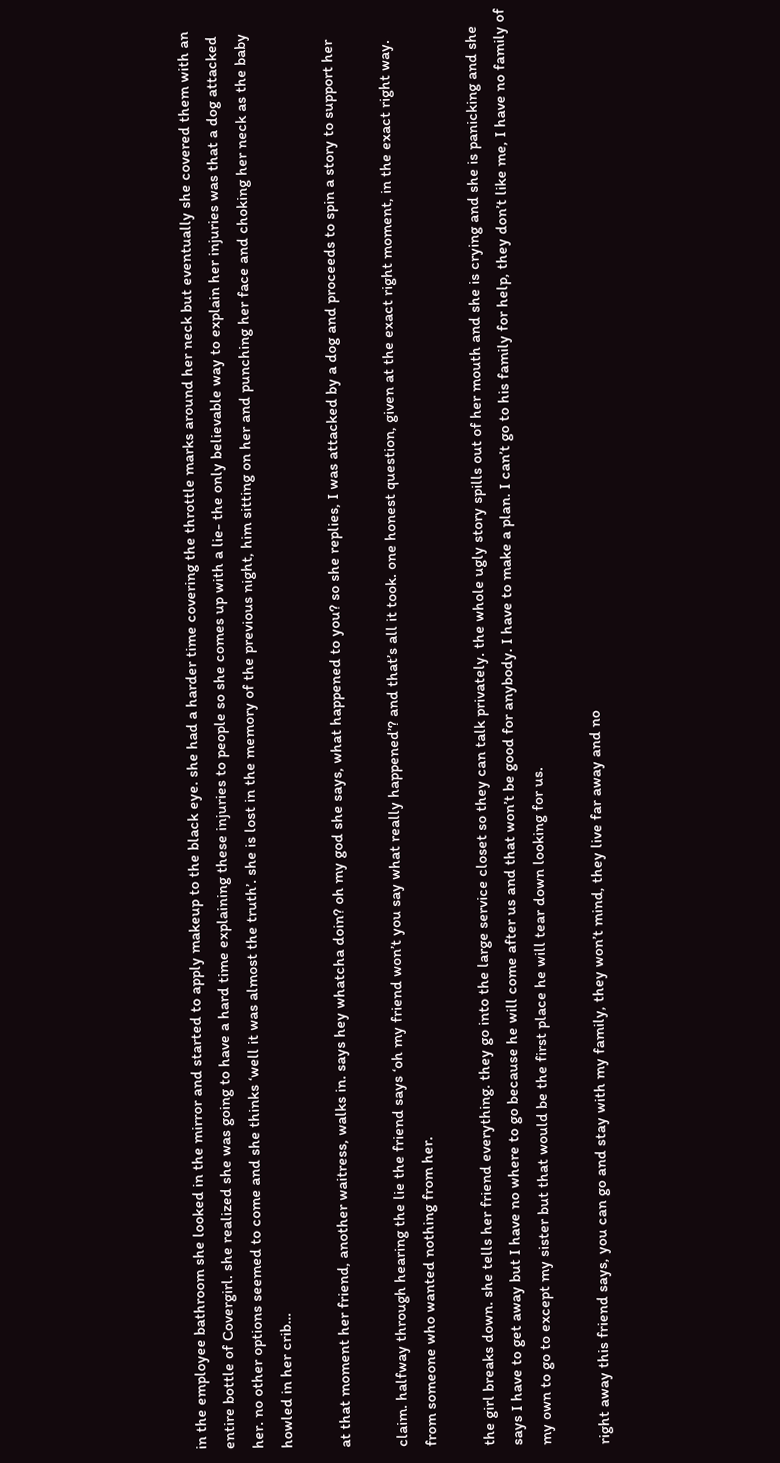in the employee bathroom she looked in the mirror and started to apply makeup to the black eye. she had a harder time covering the throttle marks around her neck but eventually she covered them with an entire bottle of Covergirl. she realized she was going to have a hard time explaining these injuries to people so she comes up with a lie- the only believable way to explain her injuries was that a dog attacked her. no other options seemed to come and she thinks ‘well it was almost the truth’. she is lost in the memory of the previous night, him sitting on her and punching her face and choking her neck as the baby howled in her crib…

at that moment her friend, another waitress, walks in. says hey whatcha doin? oh my god she says, what happened to you? so she replies, I was attacked by a dog and proceeds to spin a story to support her

claim. halfway through hearing the lie the friend says ‘oh my friend won’t you say what really happened’? and that’s all it took. one honest question, given at the exact right moment, in the exact right way. from someone who wanted nothing from her.

the girl breaks down. she tells her friend everything. they go into the large service closet so they can talk privately. the whole ugly story spills out of her mouth and she is crying and she is panicking and she says I have to get away but I have no where to go because he will come after us and that won’t be good for anybody. I have to make a plan. I can’t go to his family for help, they don’t like me, I have no family of my own to go to except my sister but that would be the first place he will tear down looking for us.

right away this friend says, you can go and stay with my family, they won’t mind, they live far away and no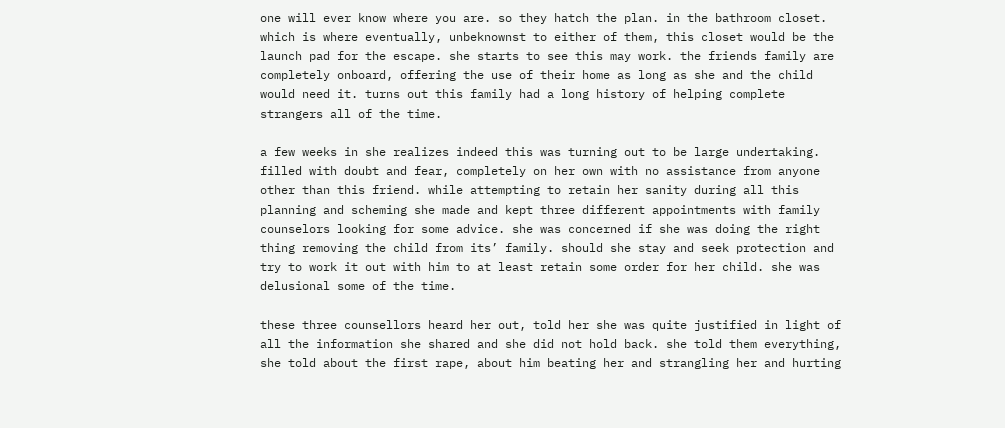one will ever know where you are. so they hatch the plan. in the bathroom closet. which is where eventually, unbeknownst to either of them, this closet would be the launch pad for the escape. she starts to see this may work. the friends family are completely onboard, offering the use of their home as long as she and the child would need it. turns out this family had a long history of helping complete strangers all of the time.

a few weeks in she realizes indeed this was turning out to be large undertaking. filled with doubt and fear, completely on her own with no assistance from anyone other than this friend. while attempting to retain her sanity during all this planning and scheming she made and kept three different appointments with family counselors looking for some advice. she was concerned if she was doing the right thing removing the child from its’ family. should she stay and seek protection and try to work it out with him to at least retain some order for her child. she was delusional some of the time.

these three counsellors heard her out, told her she was quite justified in light of all the information she shared and she did not hold back. she told them everything, she told about the first rape, about him beating her and strangling her and hurting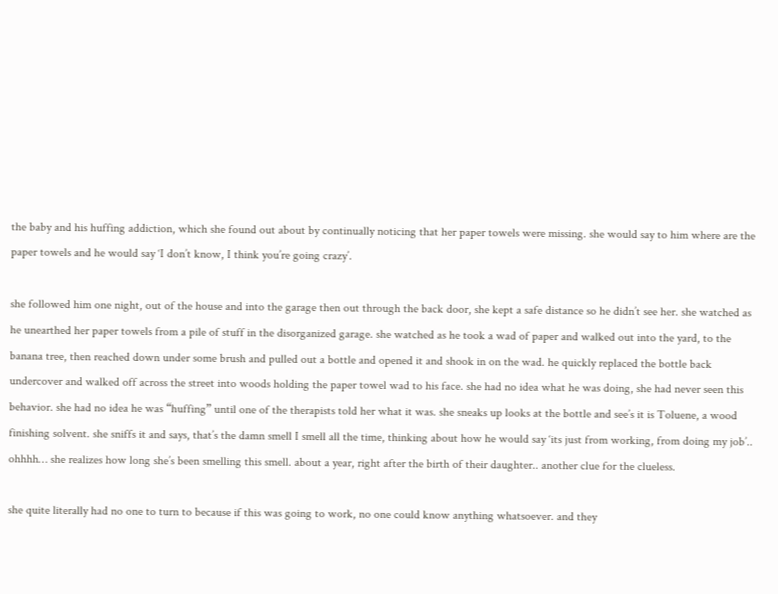the baby and his huffing addiction, which she found out about by continually noticing that her paper towels were missing. she would say to him where are the paper towels and he would say ‘I don’t know, I think you’re going crazy’.

she followed him one night, out of the house and into the garage then out through the back door, she kept a safe distance so he didn’t see her. she watched as he unearthed her paper towels from a pile of stuff in the disorganized garage. she watched as he took a wad of paper and walked out into the yard, to the banana tree, then reached down under some brush and pulled out a bottle and opened it and shook in on the wad. he quickly replaced the bottle back undercover and walked off across the street into woods holding the paper towel wad to his face. she had no idea what he was doing, she had never seen this behavior. she had no idea he was “huffing” until one of the therapists told her what it was. she sneaks up looks at the bottle and see’s it is Toluene, a wood finishing solvent. she sniffs it and says, that’s the damn smell I smell all the time, thinking about how he would say ‘its just from working, from doing my job’.. ohhhh… she realizes how long she’s been smelling this smell. about a year, right after the birth of their daughter.. another clue for the clueless.

she quite literally had no one to turn to because if this was going to work, no one could know anything whatsoever. and they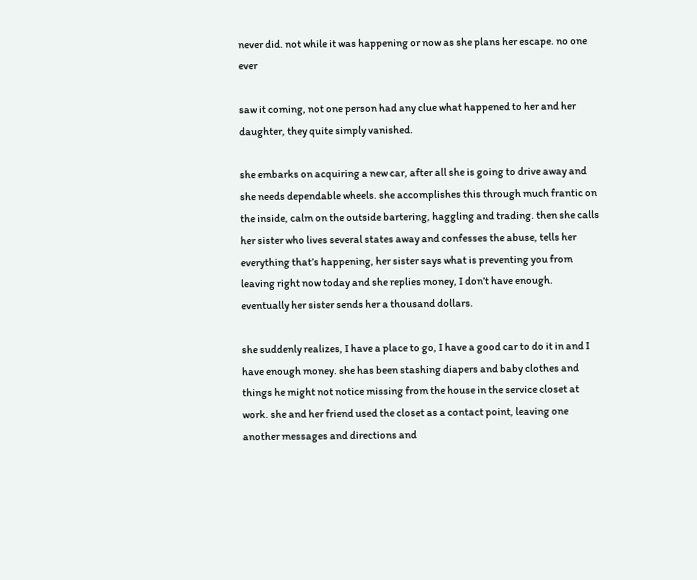never did. not while it was happening or now as she plans her escape. no one ever

saw it coming, not one person had any clue what happened to her and her daughter, they quite simply vanished.

she embarks on acquiring a new car, after all she is going to drive away and she needs dependable wheels. she accomplishes this through much frantic on the inside, calm on the outside bartering, haggling and trading. then she calls her sister who lives several states away and confesses the abuse, tells her everything that’s happening, her sister says what is preventing you from leaving right now today and she replies money, I don’t have enough. eventually her sister sends her a thousand dollars.

she suddenly realizes, I have a place to go, I have a good car to do it in and I have enough money. she has been stashing diapers and baby clothes and things he might not notice missing from the house in the service closet at work. she and her friend used the closet as a contact point, leaving one another messages and directions and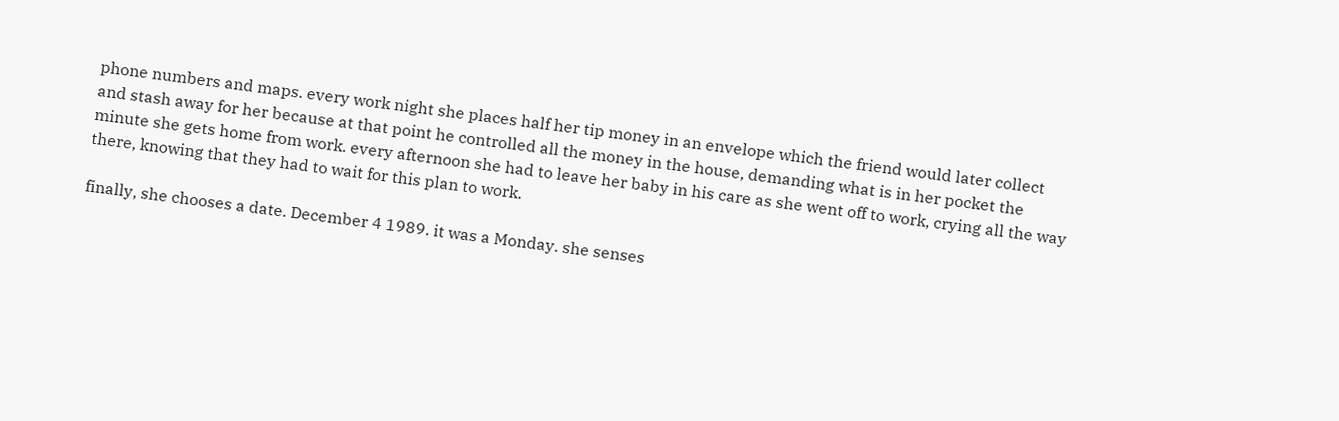phone numbers and maps. every work night she places half her tip money in an envelope which the friend would later collect and stash away for her because at that point he controlled all the money in the house, demanding what is in her pocket the minute she gets home from work. every afternoon she had to leave her baby in his care as she went off to work, crying all the way there, knowing that they had to wait for this plan to work.

finally, she chooses a date. December 4 1989. it was a Monday. she senses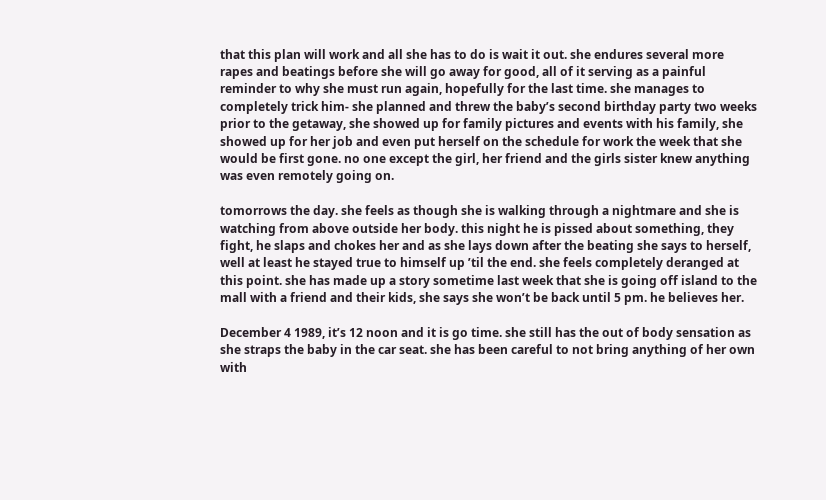that this plan will work and all she has to do is wait it out. she endures several more rapes and beatings before she will go away for good, all of it serving as a painful reminder to why she must run again, hopefully for the last time. she manages to completely trick him- she planned and threw the baby’s second birthday party two weeks prior to the getaway, she showed up for family pictures and events with his family, she showed up for her job and even put herself on the schedule for work the week that she would be first gone. no one except the girl, her friend and the girls sister knew anything was even remotely going on.

tomorrows the day. she feels as though she is walking through a nightmare and she is watching from above outside her body. this night he is pissed about something, they fight, he slaps and chokes her and as she lays down after the beating she says to herself, well at least he stayed true to himself up ’til the end. she feels completely deranged at this point. she has made up a story sometime last week that she is going off island to the mall with a friend and their kids, she says she won’t be back until 5 pm. he believes her.

December 4 1989, it’s 12 noon and it is go time. she still has the out of body sensation as she straps the baby in the car seat. she has been careful to not bring anything of her own with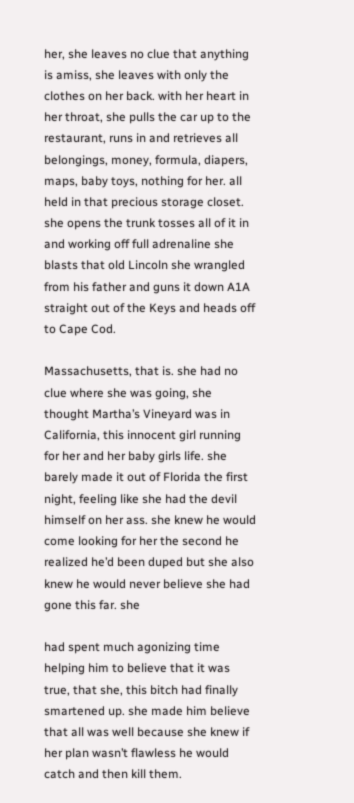her, she leaves no clue that anything is amiss, she leaves with only the clothes on her back. with her heart in her throat, she pulls the car up to the restaurant, runs in and retrieves all belongings, money, formula, diapers, maps, baby toys, nothing for her. all held in that precious storage closet. she opens the trunk tosses all of it in and working off full adrenaline she blasts that old Lincoln she wrangled from his father and guns it down A1A straight out of the Keys and heads off to Cape Cod.

Massachusetts, that is. she had no clue where she was going, she thought Martha’s Vineyard was in California, this innocent girl running for her and her baby girls life. she barely made it out of Florida the first night, feeling like she had the devil himself on her ass. she knew he would come looking for her the second he realized he’d been duped but she also knew he would never believe she had gone this far. she

had spent much agonizing time helping him to believe that it was true, that she, this bitch had finally smartened up. she made him believe that all was well because she knew if her plan wasn’t flawless he would catch and then kill them.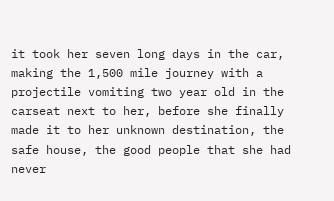it took her seven long days in the car, making the 1,500 mile journey with a projectile vomiting two year old in the carseat next to her, before she finally made it to her unknown destination, the safe house, the good people that she had never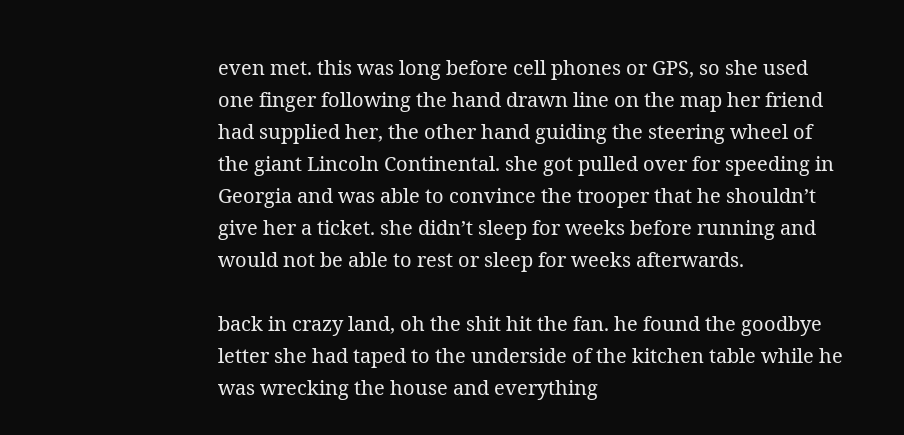even met. this was long before cell phones or GPS, so she used one finger following the hand drawn line on the map her friend had supplied her, the other hand guiding the steering wheel of the giant Lincoln Continental. she got pulled over for speeding in Georgia and was able to convince the trooper that he shouldn’t give her a ticket. she didn’t sleep for weeks before running and would not be able to rest or sleep for weeks afterwards.

back in crazy land, oh the shit hit the fan. he found the goodbye letter she had taped to the underside of the kitchen table while he was wrecking the house and everything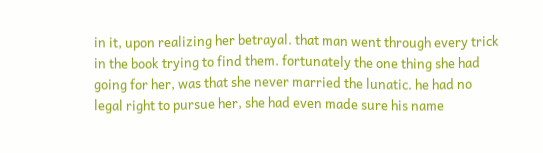in it, upon realizing her betrayal. that man went through every trick in the book trying to find them. fortunately the one thing she had going for her, was that she never married the lunatic. he had no legal right to pursue her, she had even made sure his name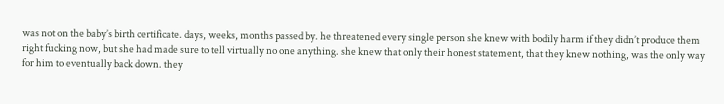was not on the baby’s birth certificate. days, weeks, months passed by. he threatened every single person she knew with bodily harm if they didn’t produce them right fucking now, but she had made sure to tell virtually no one anything. she knew that only their honest statement, that they knew nothing, was the only way for him to eventually back down. they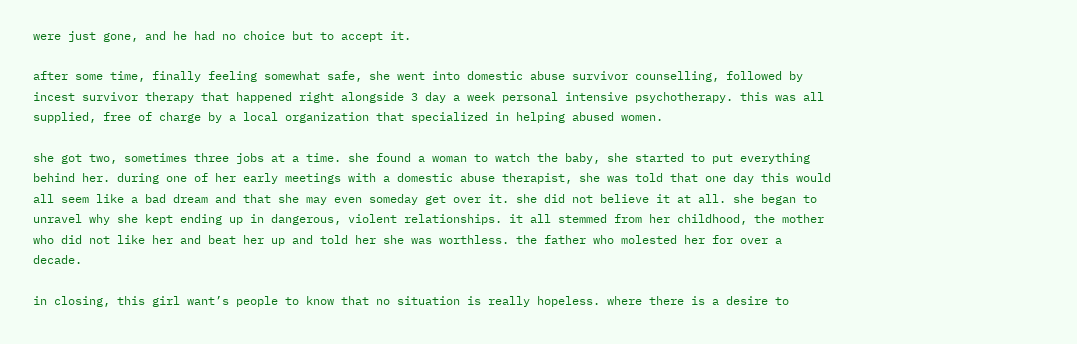were just gone, and he had no choice but to accept it.

after some time, finally feeling somewhat safe, she went into domestic abuse survivor counselling, followed by incest survivor therapy that happened right alongside 3 day a week personal intensive psychotherapy. this was all supplied, free of charge by a local organization that specialized in helping abused women.

she got two, sometimes three jobs at a time. she found a woman to watch the baby, she started to put everything behind her. during one of her early meetings with a domestic abuse therapist, she was told that one day this would all seem like a bad dream and that she may even someday get over it. she did not believe it at all. she began to unravel why she kept ending up in dangerous, violent relationships. it all stemmed from her childhood, the mother who did not like her and beat her up and told her she was worthless. the father who molested her for over a decade.

in closing, this girl want’s people to know that no situation is really hopeless. where there is a desire to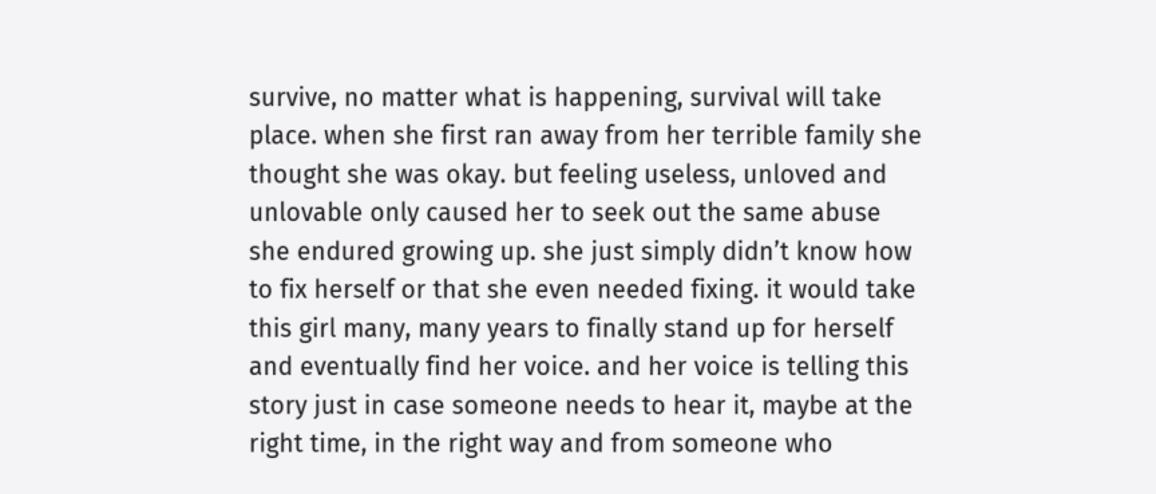survive, no matter what is happening, survival will take place. when she first ran away from her terrible family she thought she was okay. but feeling useless, unloved and unlovable only caused her to seek out the same abuse she endured growing up. she just simply didn’t know how to fix herself or that she even needed fixing. it would take this girl many, many years to finally stand up for herself and eventually find her voice. and her voice is telling this story just in case someone needs to hear it, maybe at the right time, in the right way and from someone who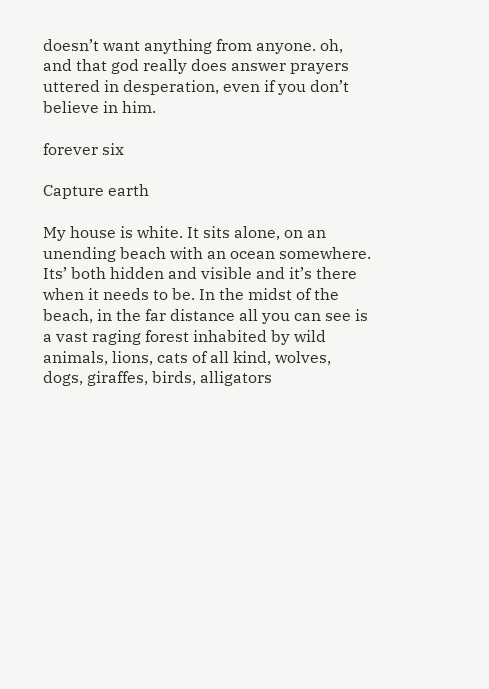doesn’t want anything from anyone. oh, and that god really does answer prayers uttered in desperation, even if you don’t believe in him.

forever six

Capture earth

My house is white. It sits alone, on an unending beach with an ocean somewhere. Its’ both hidden and visible and it’s there when it needs to be. In the midst of the beach, in the far distance all you can see is a vast raging forest inhabited by wild animals, lions, cats of all kind, wolves, dogs, giraffes, birds, alligators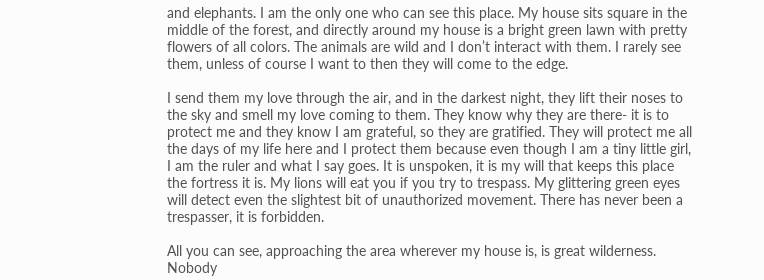and elephants. I am the only one who can see this place. My house sits square in the middle of the forest, and directly around my house is a bright green lawn with pretty flowers of all colors. The animals are wild and I don’t interact with them. I rarely see them, unless of course I want to then they will come to the edge.

I send them my love through the air, and in the darkest night, they lift their noses to the sky and smell my love coming to them. They know why they are there- it is to protect me and they know I am grateful, so they are gratified. They will protect me all the days of my life here and I protect them because even though I am a tiny little girl, I am the ruler and what I say goes. It is unspoken, it is my will that keeps this place the fortress it is. My lions will eat you if you try to trespass. My glittering green eyes will detect even the slightest bit of unauthorized movement. There has never been a trespasser, it is forbidden.

All you can see, approaching the area wherever my house is, is great wilderness. Nobody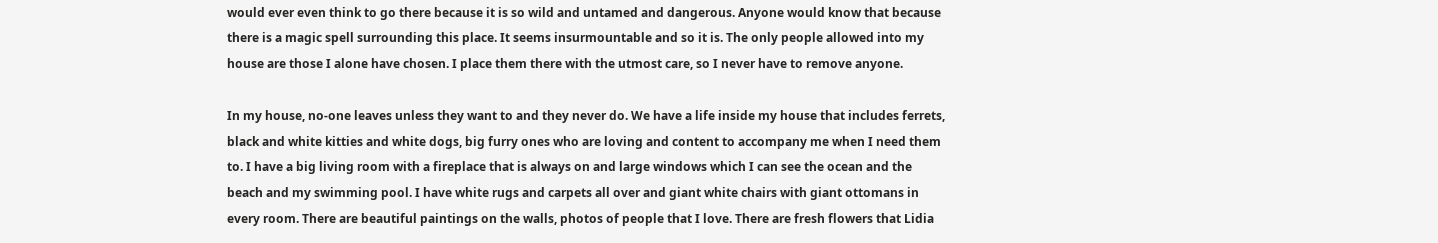would ever even think to go there because it is so wild and untamed and dangerous. Anyone would know that because there is a magic spell surrounding this place. It seems insurmountable and so it is. The only people allowed into my house are those I alone have chosen. I place them there with the utmost care, so I never have to remove anyone.

In my house, no-one leaves unless they want to and they never do. We have a life inside my house that includes ferrets, black and white kitties and white dogs, big furry ones who are loving and content to accompany me when I need them to. I have a big living room with a fireplace that is always on and large windows which I can see the ocean and the beach and my swimming pool. I have white rugs and carpets all over and giant white chairs with giant ottomans in every room. There are beautiful paintings on the walls, photos of people that I love. There are fresh flowers that Lidia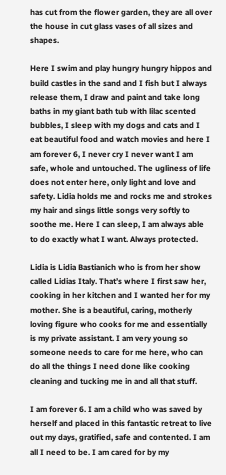has cut from the flower garden, they are all over the house in cut glass vases of all sizes and shapes.

Here I swim and play hungry hungry hippos and build castles in the sand and I fish but I always release them, I draw and paint and take long baths in my giant bath tub with lilac scented bubbles, I sleep with my dogs and cats and I eat beautiful food and watch movies and here I am forever 6, I never cry I never want I am safe, whole and untouched. The ugliness of life does not enter here, only light and love and safety. Lidia holds me and rocks me and strokes my hair and sings little songs very softly to soothe me. Here I can sleep, I am always able to do exactly what I want. Always protected.

Lidia is Lidia Bastianich who is from her show called Lidias Italy. That’s where I first saw her, cooking in her kitchen and I wanted her for my mother. She is a beautiful, caring, motherly loving figure who cooks for me and essentially is my private assistant. I am very young so someone needs to care for me here, who can do all the things I need done like cooking cleaning and tucking me in and all that stuff.

I am forever 6. I am a child who was saved by herself and placed in this fantastic retreat to live out my days, gratified, safe and contented. I am all I need to be. I am cared for by my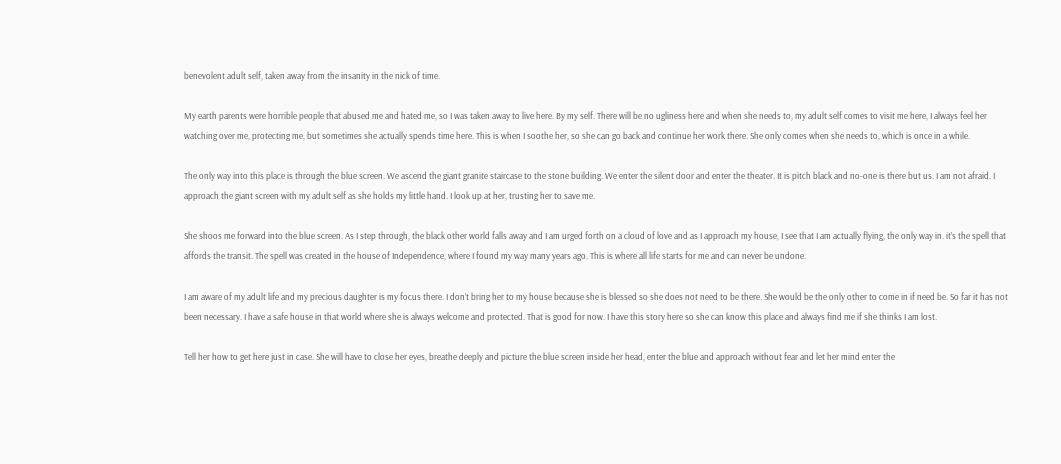benevolent adult self, taken away from the insanity in the nick of time.

My earth parents were horrible people that abused me and hated me, so I was taken away to live here. By my self. There will be no ugliness here and when she needs to, my adult self comes to visit me here, I always feel her watching over me, protecting me, but sometimes she actually spends time here. This is when I soothe her, so she can go back and continue her work there. She only comes when she needs to, which is once in a while.

The only way into this place is through the blue screen. We ascend the giant granite staircase to the stone building. We enter the silent door and enter the theater. It is pitch black and no-one is there but us. I am not afraid. I approach the giant screen with my adult self as she holds my little hand. I look up at her, trusting her to save me.

She shoos me forward into the blue screen. As I step through, the black other world falls away and I am urged forth on a cloud of love and as I approach my house, I see that I am actually flying, the only way in. it’s the spell that affords the transit. The spell was created in the house of Independence, where I found my way many years ago. This is where all life starts for me and can never be undone.

I am aware of my adult life and my precious daughter is my focus there. I don’t bring her to my house because she is blessed so she does not need to be there. She would be the only other to come in if need be. So far it has not been necessary. I have a safe house in that world where she is always welcome and protected. That is good for now. I have this story here so she can know this place and always find me if she thinks I am lost.

Tell her how to get here just in case. She will have to close her eyes, breathe deeply and picture the blue screen inside her head, enter the blue and approach without fear and let her mind enter the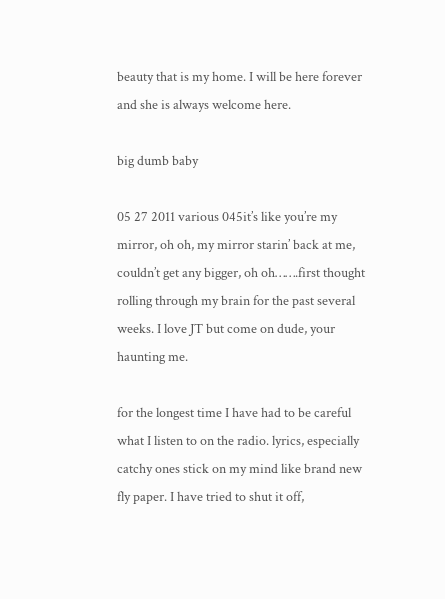beauty that is my home. I will be here forever and she is always welcome here.

big dumb baby

05 27 2011 various 045it’s like you’re my mirror, oh oh, my mirror starin’ back at me, couldn’t get any bigger, oh oh…….first thought rolling through my brain for the past several weeks. I love JT but come on dude, your haunting me.

for the longest time I have had to be careful what I listen to on the radio. lyrics, especially catchy ones stick on my mind like brand new fly paper. I have tried to shut it off,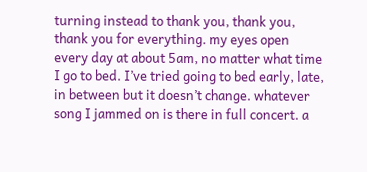turning instead to thank you, thank you, thank you for everything. my eyes open every day at about 5am, no matter what time I go to bed. I’ve tried going to bed early, late, in between but it doesn’t change. whatever song I jammed on is there in full concert. a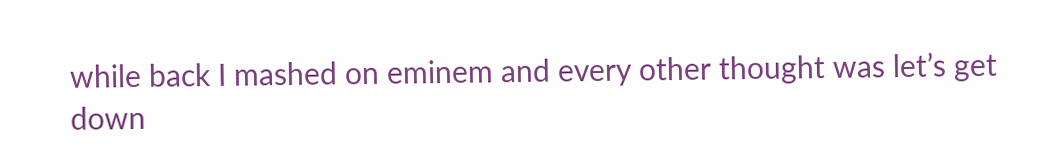while back I mashed on eminem and every other thought was let’s get down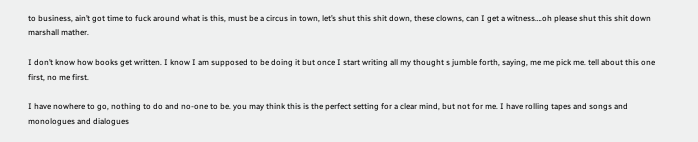to business, ain’t got time to fuck around what is this, must be a circus in town, let’s shut this shit down, these clowns, can I get a witness….oh please shut this shit down marshall mather.

I don’t know how books get written. I know I am supposed to be doing it but once I start writing all my thought s jumble forth, saying, me me pick me. tell about this one first, no me first.

I have nowhere to go, nothing to do and no-one to be. you may think this is the perfect setting for a clear mind, but not for me. I have rolling tapes and songs and monologues and dialogues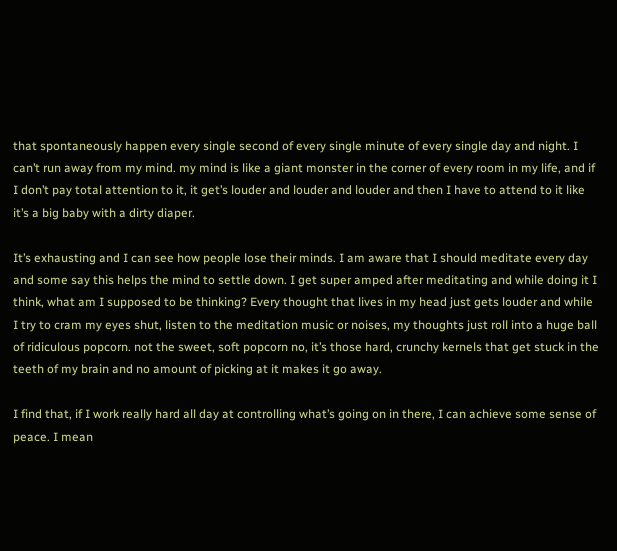that spontaneously happen every single second of every single minute of every single day and night. I can’t run away from my mind. my mind is like a giant monster in the corner of every room in my life, and if I don’t pay total attention to it, it get’s louder and louder and louder and then I have to attend to it like it’s a big baby with a dirty diaper.

It’s exhausting and I can see how people lose their minds. I am aware that I should meditate every day and some say this helps the mind to settle down. I get super amped after meditating and while doing it I think, what am I supposed to be thinking? Every thought that lives in my head just gets louder and while I try to cram my eyes shut, listen to the meditation music or noises, my thoughts just roll into a huge ball of ridiculous popcorn. not the sweet, soft popcorn no, it’s those hard, crunchy kernels that get stuck in the teeth of my brain and no amount of picking at it makes it go away.

I find that, if I work really hard all day at controlling what’s going on in there, I can achieve some sense of peace. I mean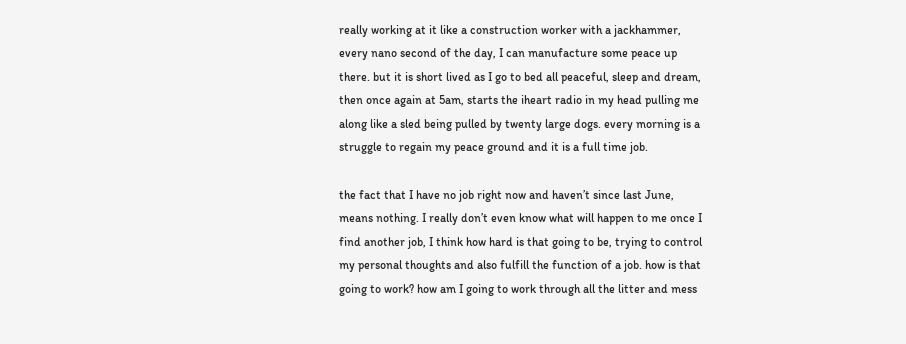really working at it like a construction worker with a jackhammer, every nano second of the day, I can manufacture some peace up there. but it is short lived as I go to bed all peaceful, sleep and dream, then once again at 5am, starts the iheart radio in my head pulling me along like a sled being pulled by twenty large dogs. every morning is a struggle to regain my peace ground and it is a full time job.

the fact that I have no job right now and haven’t since last June, means nothing. I really don’t even know what will happen to me once I find another job, I think how hard is that going to be, trying to control my personal thoughts and also fulfill the function of a job. how is that going to work? how am I going to work through all the litter and mess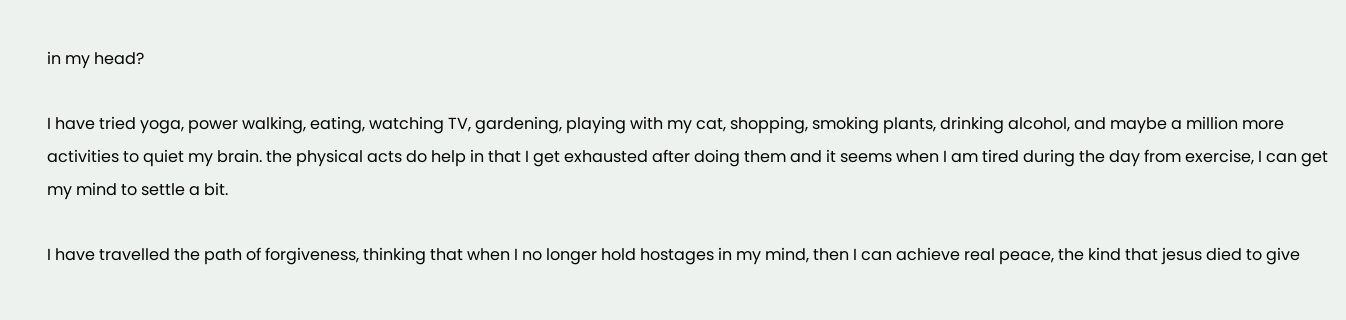in my head?

I have tried yoga, power walking, eating, watching TV, gardening, playing with my cat, shopping, smoking plants, drinking alcohol, and maybe a million more activities to quiet my brain. the physical acts do help in that I get exhausted after doing them and it seems when I am tired during the day from exercise, I can get my mind to settle a bit.

I have travelled the path of forgiveness, thinking that when I no longer hold hostages in my mind, then I can achieve real peace, the kind that jesus died to give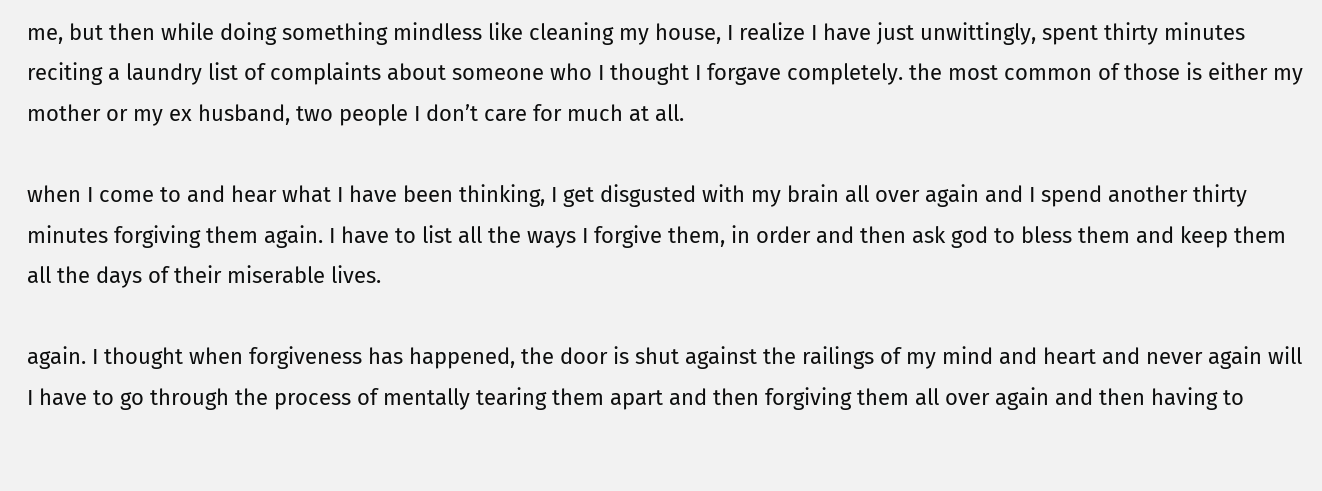me, but then while doing something mindless like cleaning my house, I realize I have just unwittingly, spent thirty minutes reciting a laundry list of complaints about someone who I thought I forgave completely. the most common of those is either my mother or my ex husband, two people I don’t care for much at all.

when I come to and hear what I have been thinking, I get disgusted with my brain all over again and I spend another thirty minutes forgiving them again. I have to list all the ways I forgive them, in order and then ask god to bless them and keep them all the days of their miserable lives.

again. I thought when forgiveness has happened, the door is shut against the railings of my mind and heart and never again will I have to go through the process of mentally tearing them apart and then forgiving them all over again and then having to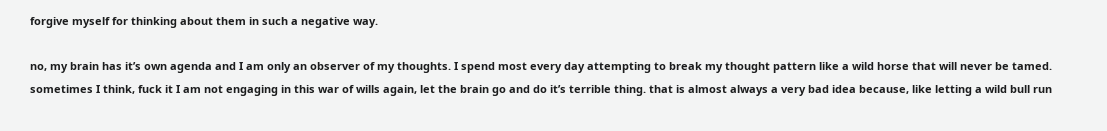forgive myself for thinking about them in such a negative way.

no, my brain has it’s own agenda and I am only an observer of my thoughts. I spend most every day attempting to break my thought pattern like a wild horse that will never be tamed. sometimes I think, fuck it I am not engaging in this war of wills again, let the brain go and do it’s terrible thing. that is almost always a very bad idea because, like letting a wild bull run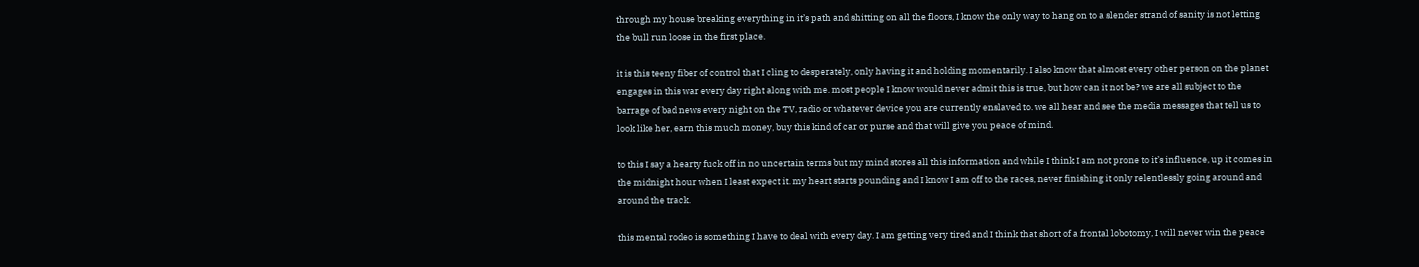through my house breaking everything in it’s path and shitting on all the floors, I know the only way to hang on to a slender strand of sanity is not letting the bull run loose in the first place.

it is this teeny fiber of control that I cling to desperately, only having it and holding momentarily. I also know that almost every other person on the planet engages in this war every day right along with me. most people I know would never admit this is true, but how can it not be? we are all subject to the barrage of bad news every night on the TV, radio or whatever device you are currently enslaved to. we all hear and see the media messages that tell us to look like her, earn this much money, buy this kind of car or purse and that will give you peace of mind.

to this I say a hearty fuck off in no uncertain terms but my mind stores all this information and while I think I am not prone to it’s influence, up it comes in the midnight hour when I least expect it. my heart starts pounding and I know I am off to the races, never finishing it only relentlessly going around and around the track.

this mental rodeo is something I have to deal with every day. I am getting very tired and I think that short of a frontal lobotomy, I will never win the peace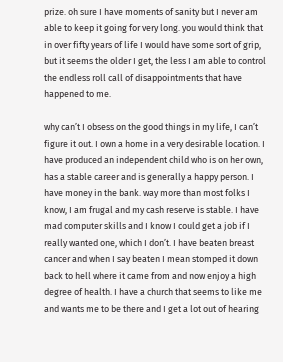prize. oh sure I have moments of sanity but I never am able to keep it going for very long. you would think that in over fifty years of life I would have some sort of grip, but it seems the older I get, the less I am able to control the endless roll call of disappointments that have happened to me.

why can’t I obsess on the good things in my life, I can’t figure it out. I own a home in a very desirable location. I have produced an independent child who is on her own, has a stable career and is generally a happy person. I have money in the bank. way more than most folks I know, I am frugal and my cash reserve is stable. I have mad computer skills and I know I could get a job if I really wanted one, which I don’t. I have beaten breast cancer and when I say beaten I mean stomped it down back to hell where it came from and now enjoy a high degree of health. I have a church that seems to like me and wants me to be there and I get a lot out of hearing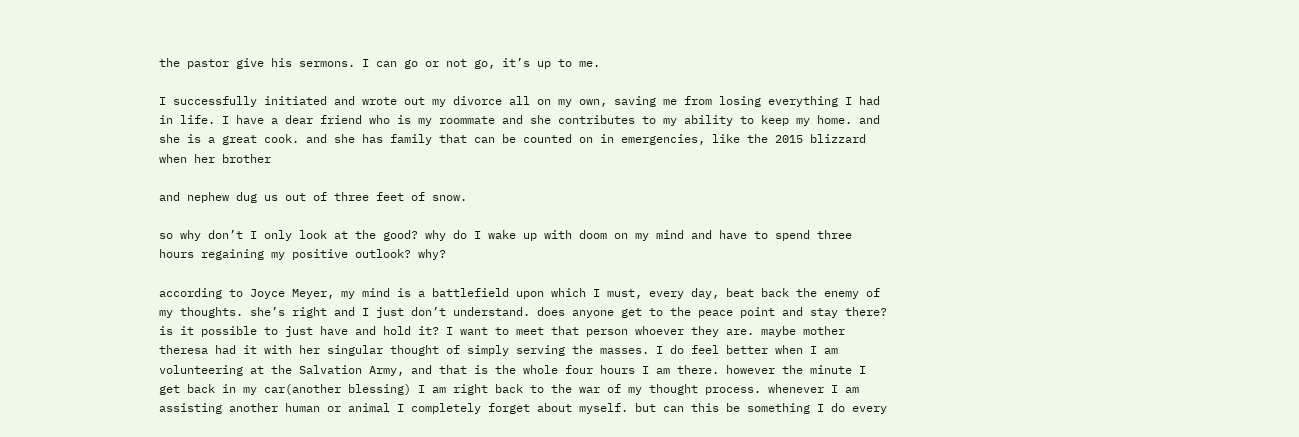the pastor give his sermons. I can go or not go, it’s up to me.

I successfully initiated and wrote out my divorce all on my own, saving me from losing everything I had in life. I have a dear friend who is my roommate and she contributes to my ability to keep my home. and she is a great cook. and she has family that can be counted on in emergencies, like the 2015 blizzard when her brother

and nephew dug us out of three feet of snow.

so why don’t I only look at the good? why do I wake up with doom on my mind and have to spend three hours regaining my positive outlook? why?

according to Joyce Meyer, my mind is a battlefield upon which I must, every day, beat back the enemy of my thoughts. she’s right and I just don’t understand. does anyone get to the peace point and stay there? is it possible to just have and hold it? I want to meet that person whoever they are. maybe mother theresa had it with her singular thought of simply serving the masses. I do feel better when I am volunteering at the Salvation Army, and that is the whole four hours I am there. however the minute I get back in my car(another blessing) I am right back to the war of my thought process. whenever I am assisting another human or animal I completely forget about myself. but can this be something I do every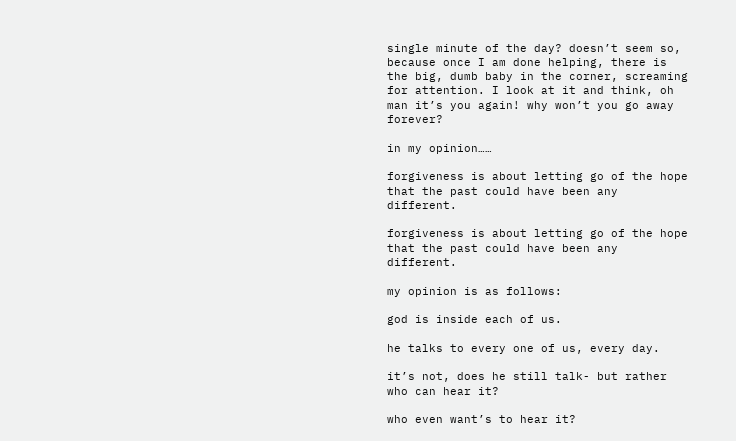single minute of the day? doesn’t seem so, because once I am done helping, there is the big, dumb baby in the corner, screaming for attention. I look at it and think, oh man it’s you again! why won’t you go away forever?

in my opinion……

forgiveness is about letting go of the hope that the past could have been any different.

forgiveness is about letting go of the hope that the past could have been any different.

my opinion is as follows:

god is inside each of us.

he talks to every one of us, every day.

it’s not, does he still talk- but rather who can hear it?

who even want’s to hear it?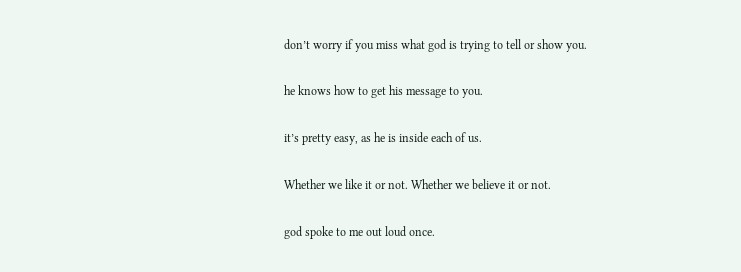don’t worry if you miss what god is trying to tell or show you.

he knows how to get his message to you.

it’s pretty easy, as he is inside each of us.

Whether we like it or not. Whether we believe it or not.

god spoke to me out loud once.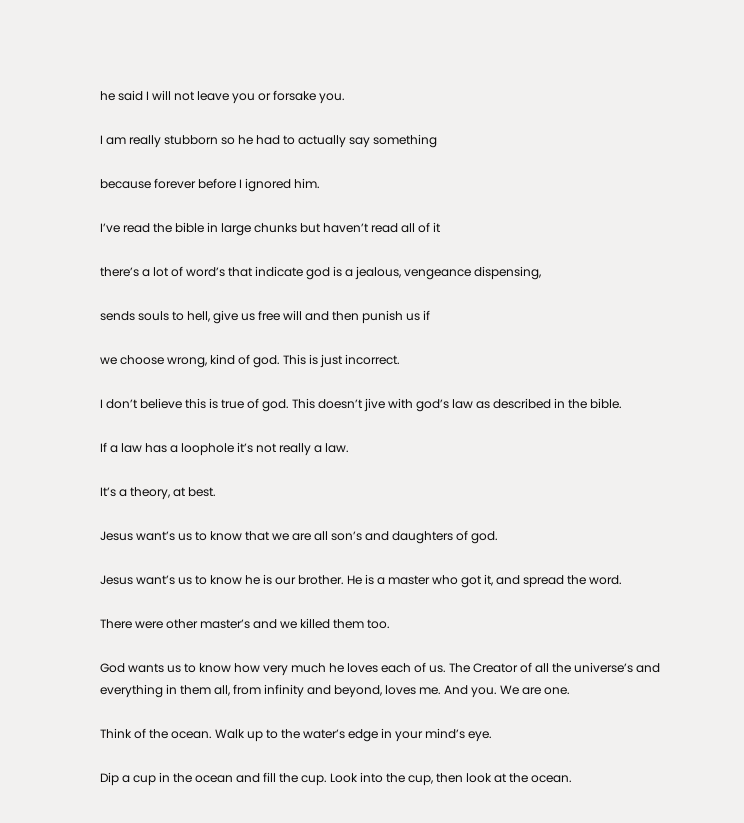he said I will not leave you or forsake you.

I am really stubborn so he had to actually say something

because forever before I ignored him.

I’ve read the bible in large chunks but haven’t read all of it

there’s a lot of word’s that indicate god is a jealous, vengeance dispensing,

sends souls to hell, give us free will and then punish us if

we choose wrong, kind of god. This is just incorrect.

I don’t believe this is true of god. This doesn’t jive with god’s law as described in the bible.

If a law has a loophole it’s not really a law.

It’s a theory, at best.

Jesus want’s us to know that we are all son’s and daughters of god.

Jesus want’s us to know he is our brother. He is a master who got it, and spread the word.

There were other master’s and we killed them too.

God wants us to know how very much he loves each of us. The Creator of all the universe’s and everything in them all, from infinity and beyond, loves me. And you. We are one.

Think of the ocean. Walk up to the water’s edge in your mind’s eye.

Dip a cup in the ocean and fill the cup. Look into the cup, then look at the ocean.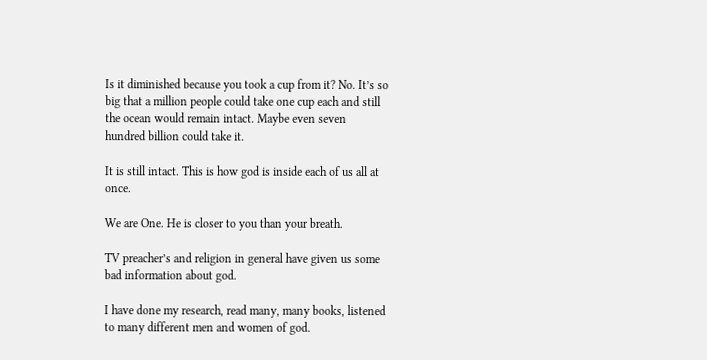Is it diminished because you took a cup from it? No. It’s so big that a million people could take one cup each and still the ocean would remain intact. Maybe even seven hundred billion could take it.

It is still intact. This is how god is inside each of us all at once.

We are One. He is closer to you than your breath.

TV preacher’s and religion in general have given us some bad information about god.

I have done my research, read many, many books, listened to many different men and women of god.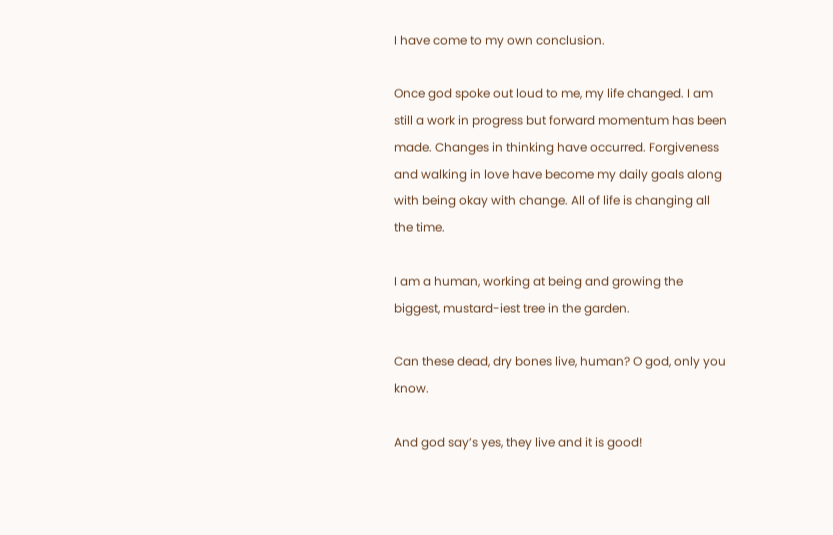I have come to my own conclusion.

Once god spoke out loud to me, my life changed. I am still a work in progress but forward momentum has been made. Changes in thinking have occurred. Forgiveness and walking in love have become my daily goals along with being okay with change. All of life is changing all the time.

I am a human, working at being and growing the biggest, mustard-iest tree in the garden.

Can these dead, dry bones live, human? O god, only you know.

And god say’s yes, they live and it is good!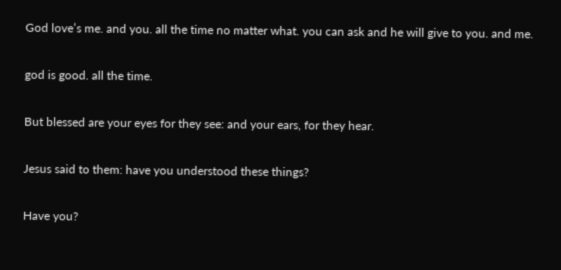God love’s me. and you. all the time no matter what. you can ask and he will give to you. and me.

god is good. all the time.

But blessed are your eyes for they see: and your ears, for they hear.

Jesus said to them: have you understood these things?

Have you?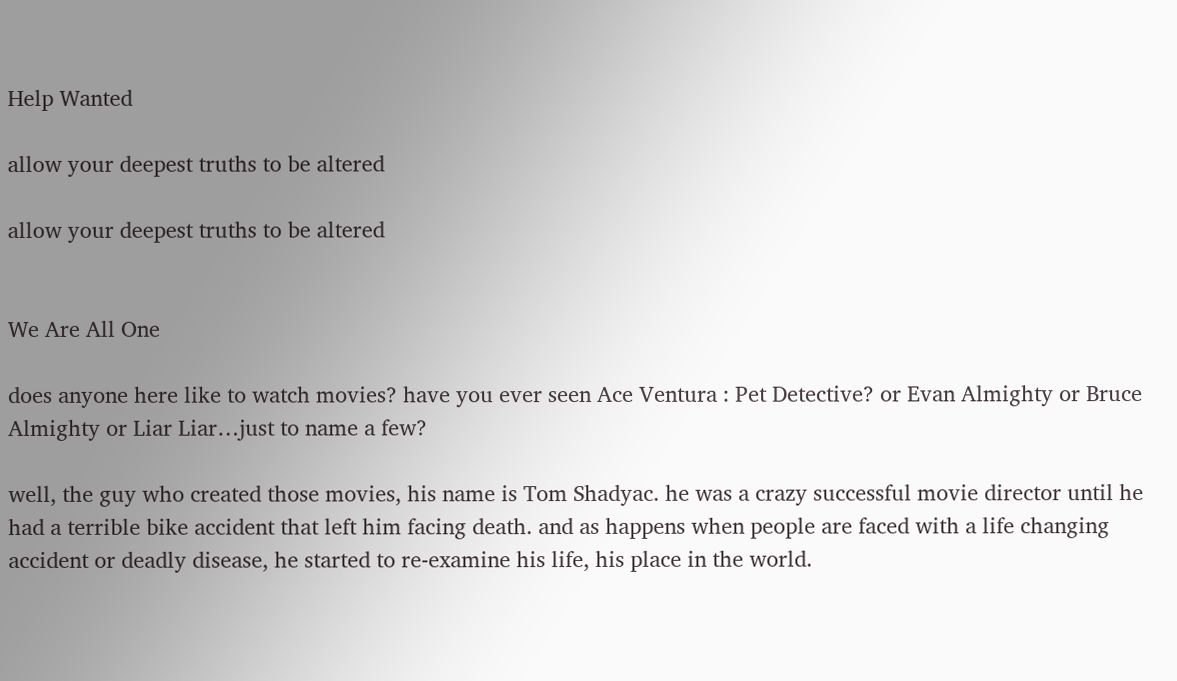Help Wanted

allow your deepest truths to be altered

allow your deepest truths to be altered


We Are All One

does anyone here like to watch movies? have you ever seen Ace Ventura : Pet Detective? or Evan Almighty or Bruce Almighty or Liar Liar…just to name a few?

well, the guy who created those movies, his name is Tom Shadyac. he was a crazy successful movie director until he had a terrible bike accident that left him facing death. and as happens when people are faced with a life changing accident or deadly disease, he started to re-examine his life, his place in the world.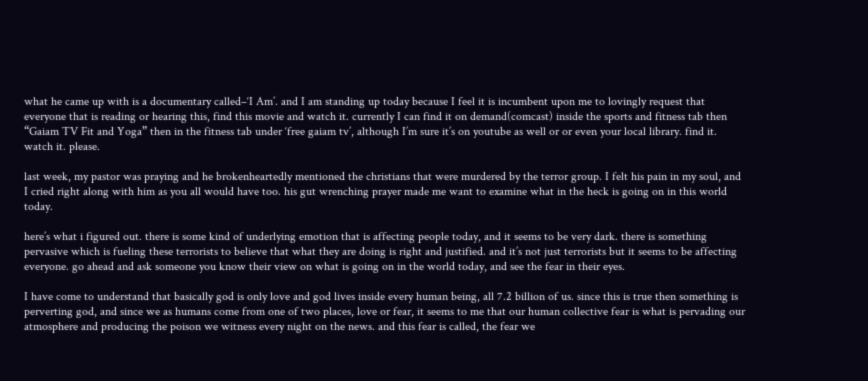what he came up with is a documentary called–‘I Am’. and I am standing up today because I feel it is incumbent upon me to lovingly request that everyone that is reading or hearing this, find this movie and watch it. currently I can find it on demand(comcast) inside the sports and fitness tab then “Gaiam TV Fit and Yoga” then in the fitness tab under ‘free gaiam tv’, although I’m sure it’s on youtube as well or or even your local library. find it. watch it. please.

last week, my pastor was praying and he brokenheartedly mentioned the christians that were murdered by the terror group. I felt his pain in my soul, and I cried right along with him as you all would have too. his gut wrenching prayer made me want to examine what in the heck is going on in this world today.

here’s what i figured out. there is some kind of underlying emotion that is affecting people today, and it seems to be very dark. there is something pervasive which is fueling these terrorists to believe that what they are doing is right and justified. and it’s not just terrorists but it seems to be affecting everyone. go ahead and ask someone you know their view on what is going on in the world today, and see the fear in their eyes.

I have come to understand that basically god is only love and god lives inside every human being, all 7.2 billion of us. since this is true then something is perverting god, and since we as humans come from one of two places, love or fear, it seems to me that our human collective fear is what is pervading our atmosphere and producing the poison we witness every night on the news. and this fear is called, the fear we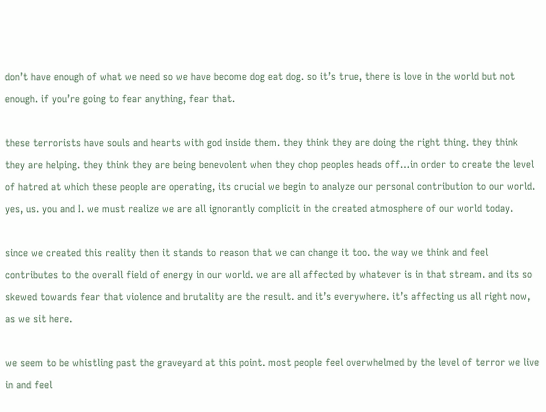don’t have enough of what we need so we have become dog eat dog. so it’s true, there is love in the world but not enough. if you’re going to fear anything, fear that.

these terrorists have souls and hearts with god inside them. they think they are doing the right thing. they think they are helping. they think they are being benevolent when they chop peoples heads off…in order to create the level of hatred at which these people are operating, its crucial we begin to analyze our personal contribution to our world. yes, us. you and I. we must realize we are all ignorantly complicit in the created atmosphere of our world today.

since we created this reality then it stands to reason that we can change it too. the way we think and feel contributes to the overall field of energy in our world. we are all affected by whatever is in that stream. and its so skewed towards fear that violence and brutality are the result. and it’s everywhere. it’s affecting us all right now, as we sit here.

we seem to be whistling past the graveyard at this point. most people feel overwhelmed by the level of terror we live in and feel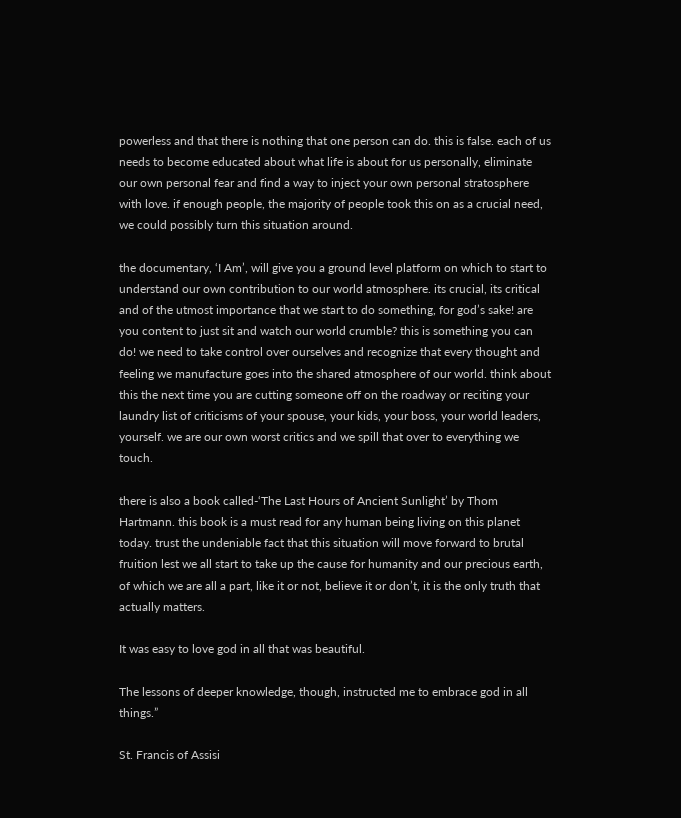powerless and that there is nothing that one person can do. this is false. each of us needs to become educated about what life is about for us personally, eliminate our own personal fear and find a way to inject your own personal stratosphere with love. if enough people, the majority of people took this on as a crucial need, we could possibly turn this situation around.

the documentary, ‘I Am’, will give you a ground level platform on which to start to understand our own contribution to our world atmosphere. its crucial, its critical and of the utmost importance that we start to do something, for god’s sake! are you content to just sit and watch our world crumble? this is something you can do! we need to take control over ourselves and recognize that every thought and feeling we manufacture goes into the shared atmosphere of our world. think about this the next time you are cutting someone off on the roadway or reciting your laundry list of criticisms of your spouse, your kids, your boss, your world leaders, yourself. we are our own worst critics and we spill that over to everything we touch.

there is also a book called-‘The Last Hours of Ancient Sunlight’ by Thom Hartmann. this book is a must read for any human being living on this planet today. trust the undeniable fact that this situation will move forward to brutal fruition lest we all start to take up the cause for humanity and our precious earth, of which we are all a part, like it or not, believe it or don’t, it is the only truth that actually matters.

It was easy to love god in all that was beautiful.

The lessons of deeper knowledge, though, instructed me to embrace god in all things.”

St. Francis of Assisi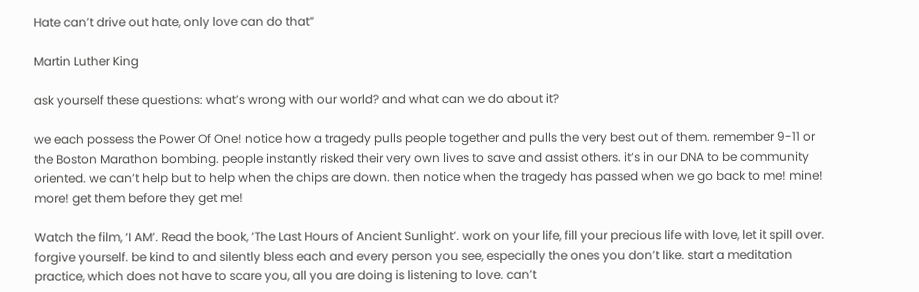Hate can’t drive out hate, only love can do that”

Martin Luther King

ask yourself these questions: what’s wrong with our world? and what can we do about it?

we each possess the Power Of One! notice how a tragedy pulls people together and pulls the very best out of them. remember 9-11 or the Boston Marathon bombing. people instantly risked their very own lives to save and assist others. it’s in our DNA to be community oriented. we can’t help but to help when the chips are down. then notice when the tragedy has passed when we go back to me! mine! more! get them before they get me!

Watch the film, ‘I AM’. Read the book, ‘The Last Hours of Ancient Sunlight’. work on your life, fill your precious life with love, let it spill over. forgive yourself. be kind to and silently bless each and every person you see, especially the ones you don’t like. start a meditation practice, which does not have to scare you, all you are doing is listening to love. can’t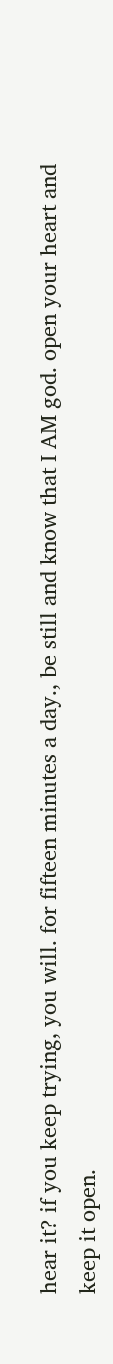hear it? if you keep trying, you will. for fifteen minutes a day., be still and know that I AM god. open your heart and keep it open.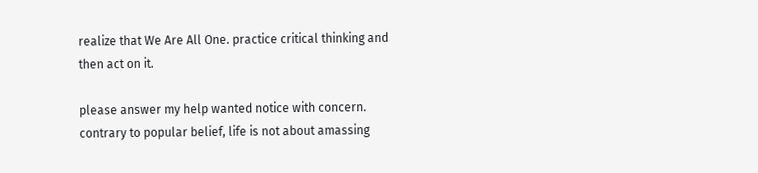realize that We Are All One. practice critical thinking and then act on it.

please answer my help wanted notice with concern. contrary to popular belief, life is not about amassing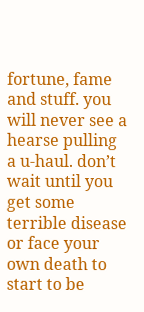fortune, fame and stuff. you will never see a hearse pulling a u-haul. don’t wait until you get some terrible disease or face your own death to start to be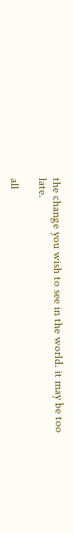the change you wish to see in the world. it may be too late.

all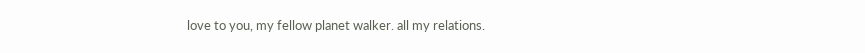love to you, my fellow planet walker. all my relations.